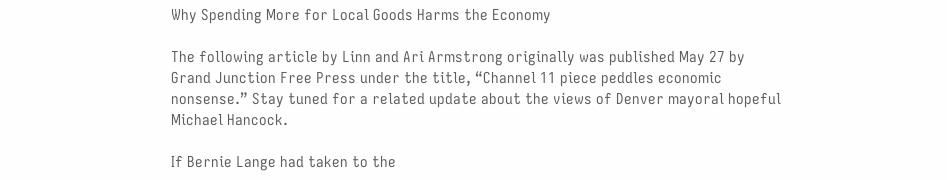Why Spending More for Local Goods Harms the Economy

The following article by Linn and Ari Armstrong originally was published May 27 by Grand Junction Free Press under the title, “Channel 11 piece peddles economic nonsense.” Stay tuned for a related update about the views of Denver mayoral hopeful Michael Hancock.

If Bernie Lange had taken to the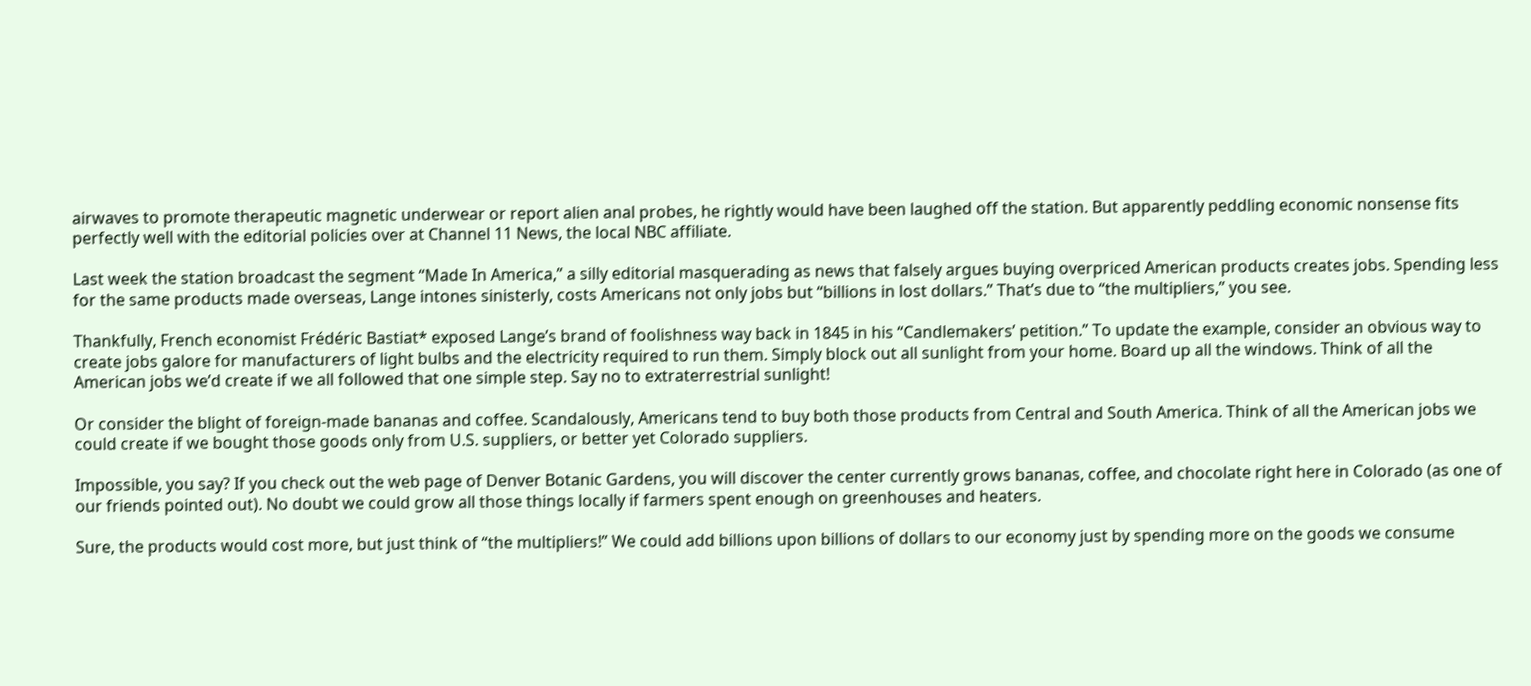airwaves to promote therapeutic magnetic underwear or report alien anal probes, he rightly would have been laughed off the station. But apparently peddling economic nonsense fits perfectly well with the editorial policies over at Channel 11 News, the local NBC affiliate.

Last week the station broadcast the segment “Made In America,” a silly editorial masquerading as news that falsely argues buying overpriced American products creates jobs. Spending less for the same products made overseas, Lange intones sinisterly, costs Americans not only jobs but “billions in lost dollars.” That’s due to “the multipliers,” you see.

Thankfully, French economist Frédéric Bastiat* exposed Lange’s brand of foolishness way back in 1845 in his “Candlemakers’ petition.” To update the example, consider an obvious way to create jobs galore for manufacturers of light bulbs and the electricity required to run them. Simply block out all sunlight from your home. Board up all the windows. Think of all the American jobs we’d create if we all followed that one simple step. Say no to extraterrestrial sunlight!

Or consider the blight of foreign-made bananas and coffee. Scandalously, Americans tend to buy both those products from Central and South America. Think of all the American jobs we could create if we bought those goods only from U.S. suppliers, or better yet Colorado suppliers.

Impossible, you say? If you check out the web page of Denver Botanic Gardens, you will discover the center currently grows bananas, coffee, and chocolate right here in Colorado (as one of our friends pointed out). No doubt we could grow all those things locally if farmers spent enough on greenhouses and heaters.

Sure, the products would cost more, but just think of “the multipliers!” We could add billions upon billions of dollars to our economy just by spending more on the goods we consume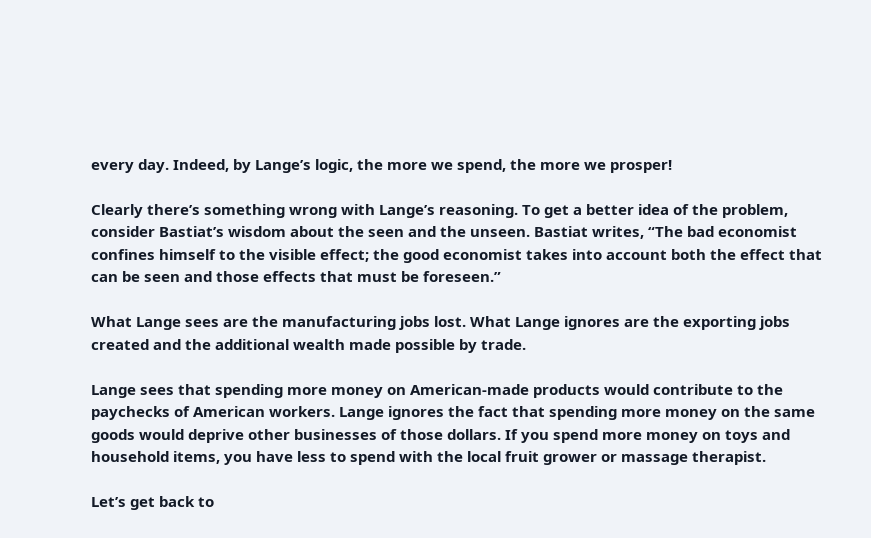every day. Indeed, by Lange’s logic, the more we spend, the more we prosper!

Clearly there’s something wrong with Lange’s reasoning. To get a better idea of the problem, consider Bastiat’s wisdom about the seen and the unseen. Bastiat writes, “The bad economist confines himself to the visible effect; the good economist takes into account both the effect that can be seen and those effects that must be foreseen.”

What Lange sees are the manufacturing jobs lost. What Lange ignores are the exporting jobs created and the additional wealth made possible by trade.

Lange sees that spending more money on American-made products would contribute to the paychecks of American workers. Lange ignores the fact that spending more money on the same goods would deprive other businesses of those dollars. If you spend more money on toys and household items, you have less to spend with the local fruit grower or massage therapist.

Let’s get back to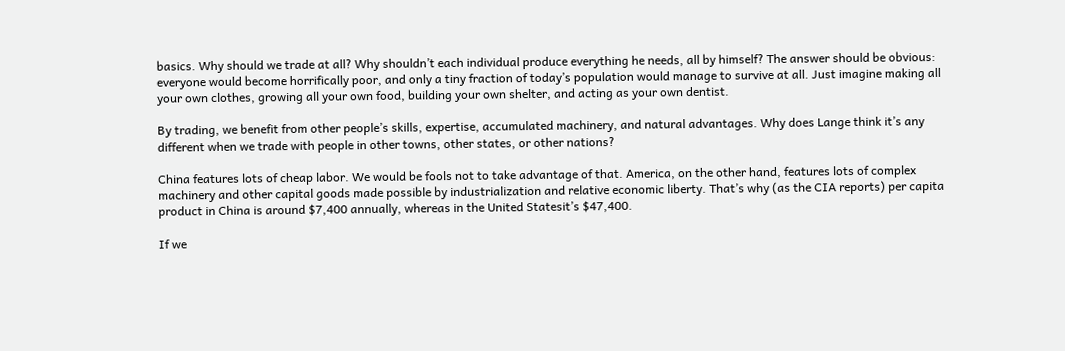basics. Why should we trade at all? Why shouldn’t each individual produce everything he needs, all by himself? The answer should be obvious: everyone would become horrifically poor, and only a tiny fraction of today’s population would manage to survive at all. Just imagine making all your own clothes, growing all your own food, building your own shelter, and acting as your own dentist.

By trading, we benefit from other people’s skills, expertise, accumulated machinery, and natural advantages. Why does Lange think it’s any different when we trade with people in other towns, other states, or other nations?

China features lots of cheap labor. We would be fools not to take advantage of that. America, on the other hand, features lots of complex machinery and other capital goods made possible by industrialization and relative economic liberty. That’s why (as the CIA reports) per capita product in China is around $7,400 annually, whereas in the United Statesit’s $47,400.

If we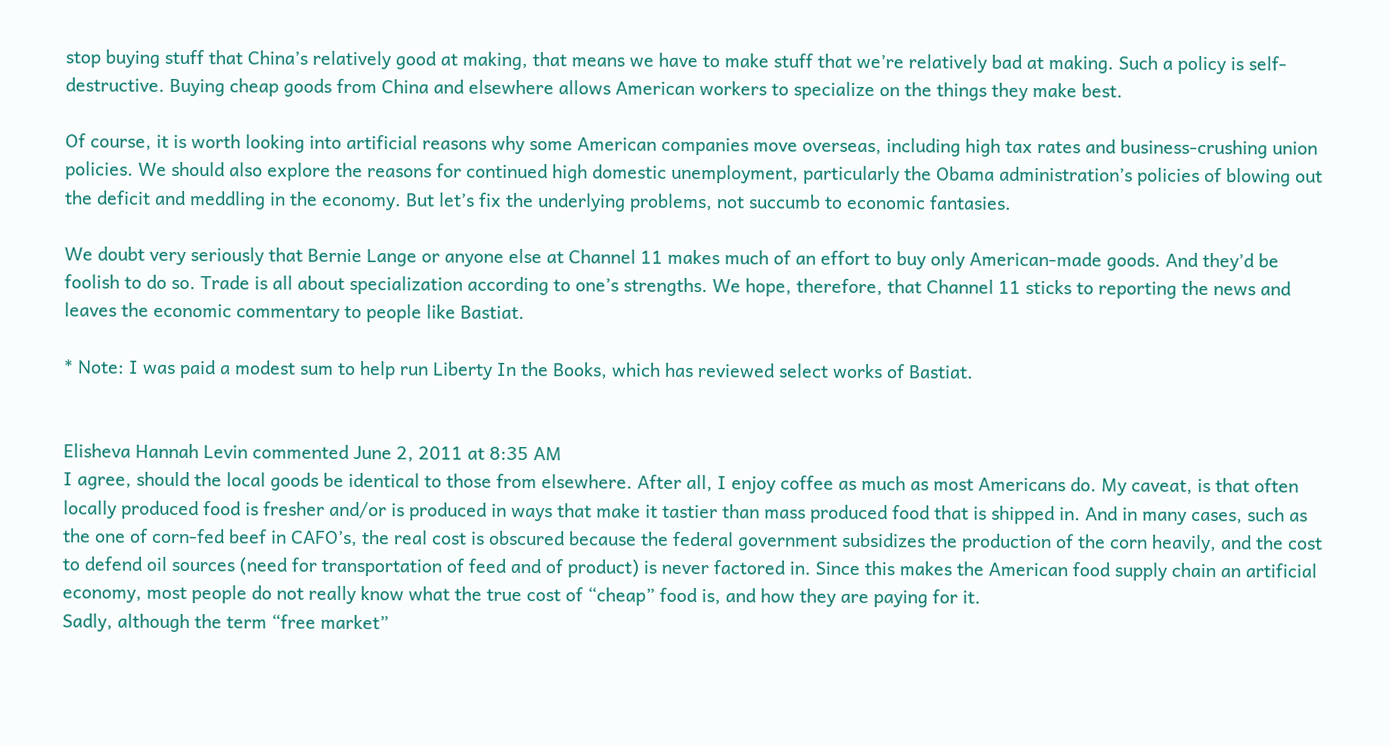stop buying stuff that China’s relatively good at making, that means we have to make stuff that we’re relatively bad at making. Such a policy is self-destructive. Buying cheap goods from China and elsewhere allows American workers to specialize on the things they make best.

Of course, it is worth looking into artificial reasons why some American companies move overseas, including high tax rates and business-crushing union policies. We should also explore the reasons for continued high domestic unemployment, particularly the Obama administration’s policies of blowing out the deficit and meddling in the economy. But let’s fix the underlying problems, not succumb to economic fantasies.

We doubt very seriously that Bernie Lange or anyone else at Channel 11 makes much of an effort to buy only American-made goods. And they’d be foolish to do so. Trade is all about specialization according to one’s strengths. We hope, therefore, that Channel 11 sticks to reporting the news and leaves the economic commentary to people like Bastiat.

* Note: I was paid a modest sum to help run Liberty In the Books, which has reviewed select works of Bastiat.


Elisheva Hannah Levin commented June 2, 2011 at 8:35 AM
I agree, should the local goods be identical to those from elsewhere. After all, I enjoy coffee as much as most Americans do. My caveat, is that often locally produced food is fresher and/or is produced in ways that make it tastier than mass produced food that is shipped in. And in many cases, such as the one of corn-fed beef in CAFO’s, the real cost is obscured because the federal government subsidizes the production of the corn heavily, and the cost to defend oil sources (need for transportation of feed and of product) is never factored in. Since this makes the American food supply chain an artificial economy, most people do not really know what the true cost of “cheap” food is, and how they are paying for it.
Sadly, although the term “free market”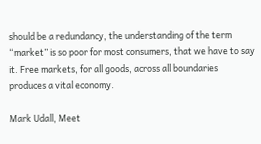should be a redundancy, the understanding of the term “market” is so poor for most consumers, that we have to say it. Free markets, for all goods, across all boundaries produces a vital economy.

Mark Udall, Meet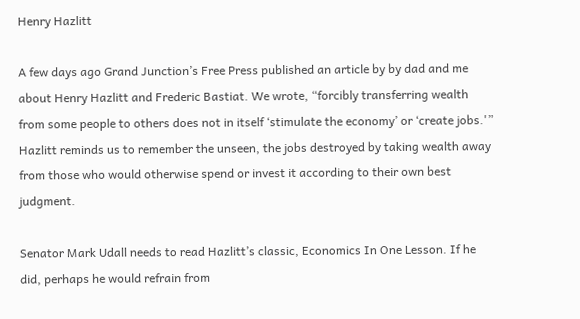Henry Hazlitt

A few days ago Grand Junction’s Free Press published an article by by dad and me about Henry Hazlitt and Frederic Bastiat. We wrote, “forcibly transferring wealth from some people to others does not in itself ‘stimulate the economy’ or ‘create jobs.'” Hazlitt reminds us to remember the unseen, the jobs destroyed by taking wealth away from those who would otherwise spend or invest it according to their own best judgment.

Senator Mark Udall needs to read Hazlitt’s classic, Economics In One Lesson. If he did, perhaps he would refrain from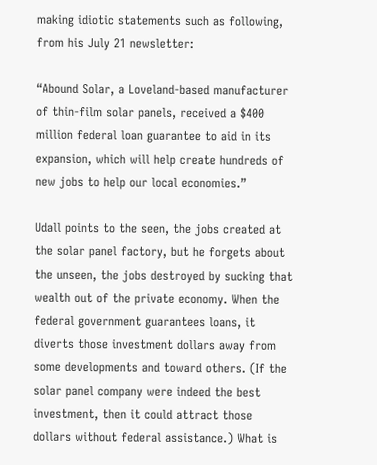making idiotic statements such as following, from his July 21 newsletter:

“Abound Solar, a Loveland-based manufacturer of thin-film solar panels, received a $400 million federal loan guarantee to aid in its expansion, which will help create hundreds of new jobs to help our local economies.”

Udall points to the seen, the jobs created at the solar panel factory, but he forgets about the unseen, the jobs destroyed by sucking that wealth out of the private economy. When the federal government guarantees loans, it diverts those investment dollars away from some developments and toward others. (If the solar panel company were indeed the best investment, then it could attract those dollars without federal assistance.) What is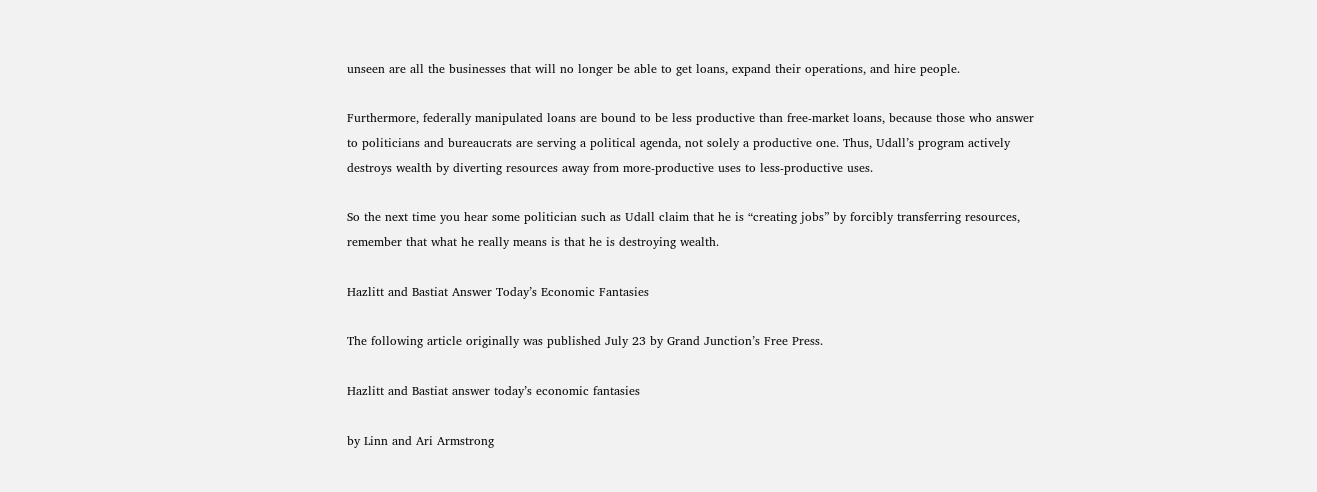unseen are all the businesses that will no longer be able to get loans, expand their operations, and hire people.

Furthermore, federally manipulated loans are bound to be less productive than free-market loans, because those who answer to politicians and bureaucrats are serving a political agenda, not solely a productive one. Thus, Udall’s program actively destroys wealth by diverting resources away from more-productive uses to less-productive uses.

So the next time you hear some politician such as Udall claim that he is “creating jobs” by forcibly transferring resources, remember that what he really means is that he is destroying wealth.

Hazlitt and Bastiat Answer Today’s Economic Fantasies

The following article originally was published July 23 by Grand Junction’s Free Press.

Hazlitt and Bastiat answer today’s economic fantasies

by Linn and Ari Armstrong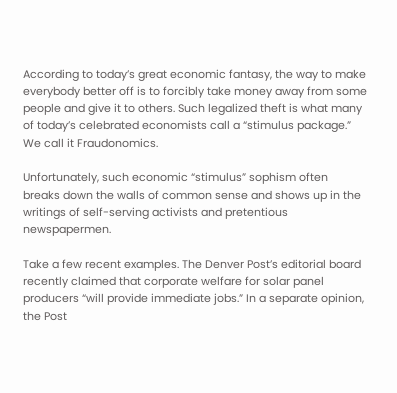According to today’s great economic fantasy, the way to make everybody better off is to forcibly take money away from some people and give it to others. Such legalized theft is what many of today’s celebrated economists call a “stimulus package.” We call it Fraudonomics.

Unfortunately, such economic “stimulus” sophism often breaks down the walls of common sense and shows up in the writings of self-serving activists and pretentious newspapermen.

Take a few recent examples. The Denver Post’s editorial board recently claimed that corporate welfare for solar panel producers “will provide immediate jobs.” In a separate opinion, the Post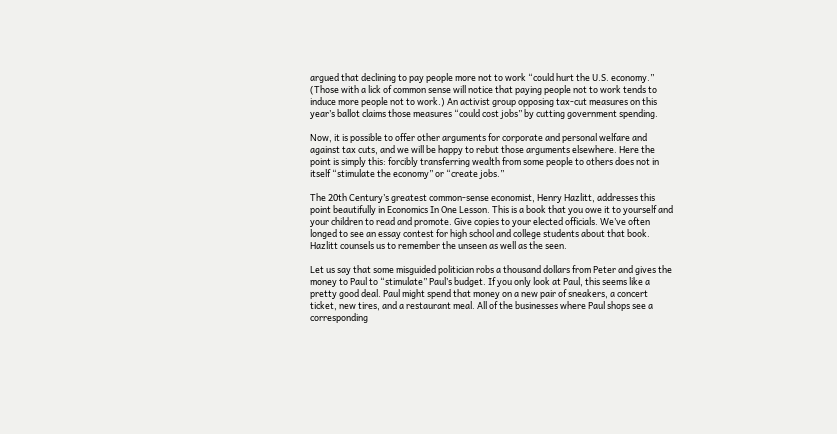argued that declining to pay people more not to work “could hurt the U.S. economy.” (Those with a lick of common sense will notice that paying people not to work tends to induce more people not to work.) An activist group opposing tax-cut measures on this year’s ballot claims those measures “could cost jobs” by cutting government spending.

Now, it is possible to offer other arguments for corporate and personal welfare and against tax cuts, and we will be happy to rebut those arguments elsewhere. Here the point is simply this: forcibly transferring wealth from some people to others does not in itself “stimulate the economy” or “create jobs.”

The 20th Century’s greatest common-sense economist, Henry Hazlitt, addresses this point beautifully in Economics In One Lesson. This is a book that you owe it to yourself and your children to read and promote. Give copies to your elected officials. We’ve often longed to see an essay contest for high school and college students about that book. Hazlitt counsels us to remember the unseen as well as the seen.

Let us say that some misguided politician robs a thousand dollars from Peter and gives the money to Paul to “stimulate” Paul’s budget. If you only look at Paul, this seems like a pretty good deal. Paul might spend that money on a new pair of sneakers, a concert ticket, new tires, and a restaurant meal. All of the businesses where Paul shops see a corresponding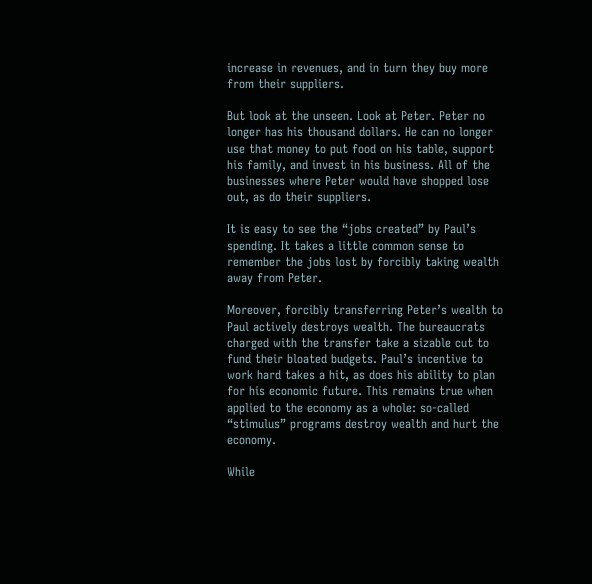increase in revenues, and in turn they buy more from their suppliers.

But look at the unseen. Look at Peter. Peter no longer has his thousand dollars. He can no longer use that money to put food on his table, support his family, and invest in his business. All of the businesses where Peter would have shopped lose out, as do their suppliers.

It is easy to see the “jobs created” by Paul’s spending. It takes a little common sense to remember the jobs lost by forcibly taking wealth away from Peter.

Moreover, forcibly transferring Peter’s wealth to Paul actively destroys wealth. The bureaucrats charged with the transfer take a sizable cut to fund their bloated budgets. Paul’s incentive to work hard takes a hit, as does his ability to plan for his economic future. This remains true when applied to the economy as a whole: so-called “stimulus” programs destroy wealth and hurt the economy.

While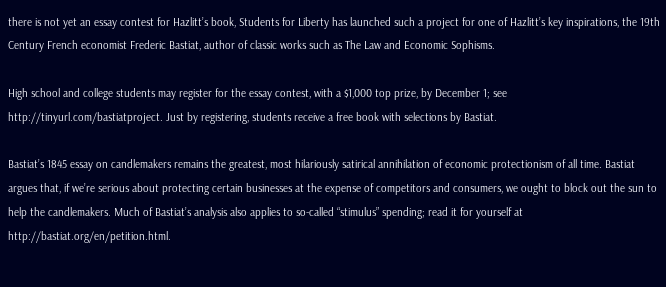there is not yet an essay contest for Hazlitt’s book, Students for Liberty has launched such a project for one of Hazlitt’s key inspirations, the 19th Century French economist Frederic Bastiat, author of classic works such as The Law and Economic Sophisms.

High school and college students may register for the essay contest, with a $1,000 top prize, by December 1; see http://tinyurl.com/bastiatproject. Just by registering, students receive a free book with selections by Bastiat.

Bastiat’s 1845 essay on candlemakers remains the greatest, most hilariously satirical annihilation of economic protectionism of all time. Bastiat argues that, if we’re serious about protecting certain businesses at the expense of competitors and consumers, we ought to block out the sun to help the candlemakers. Much of Bastiat’s analysis also applies to so-called “stimulus” spending; read it for yourself at http://bastiat.org/en/petition.html.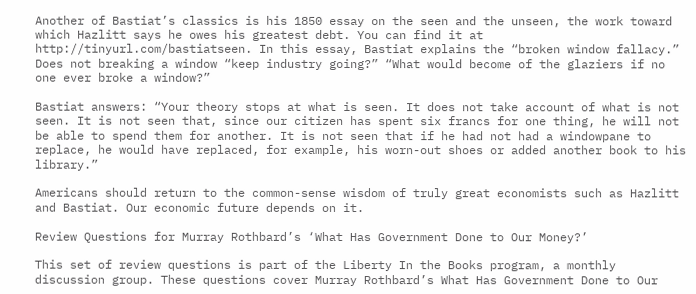Another of Bastiat’s classics is his 1850 essay on the seen and the unseen, the work toward which Hazlitt says he owes his greatest debt. You can find it at http://tinyurl.com/bastiatseen. In this essay, Bastiat explains the “broken window fallacy.” Does not breaking a window “keep industry going?” “What would become of the glaziers if no one ever broke a window?”

Bastiat answers: “Your theory stops at what is seen. It does not take account of what is not seen. It is not seen that, since our citizen has spent six francs for one thing, he will not be able to spend them for another. It is not seen that if he had not had a windowpane to replace, he would have replaced, for example, his worn-out shoes or added another book to his library.”

Americans should return to the common-sense wisdom of truly great economists such as Hazlitt and Bastiat. Our economic future depends on it.

Review Questions for Murray Rothbard’s ‘What Has Government Done to Our Money?’

This set of review questions is part of the Liberty In the Books program, a monthly discussion group. These questions cover Murray Rothbard’s What Has Government Done to Our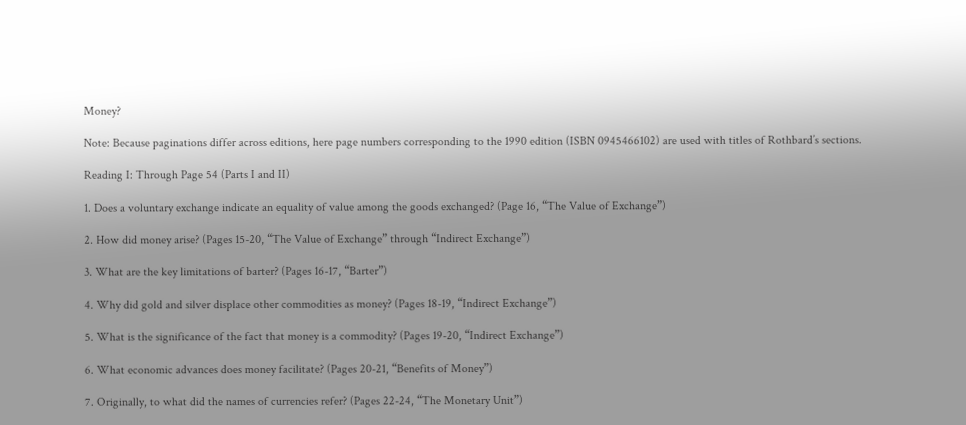Money?

Note: Because paginations differ across editions, here page numbers corresponding to the 1990 edition (ISBN 0945466102) are used with titles of Rothbard’s sections.

Reading I: Through Page 54 (Parts I and II)

1. Does a voluntary exchange indicate an equality of value among the goods exchanged? (Page 16, “The Value of Exchange”)

2. How did money arise? (Pages 15-20, “The Value of Exchange” through “Indirect Exchange”)

3. What are the key limitations of barter? (Pages 16-17, “Barter”)

4. Why did gold and silver displace other commodities as money? (Pages 18-19, “Indirect Exchange”)

5. What is the significance of the fact that money is a commodity? (Pages 19-20, “Indirect Exchange”)

6. What economic advances does money facilitate? (Pages 20-21, “Benefits of Money”)

7. Originally, to what did the names of currencies refer? (Pages 22-24, “The Monetary Unit”)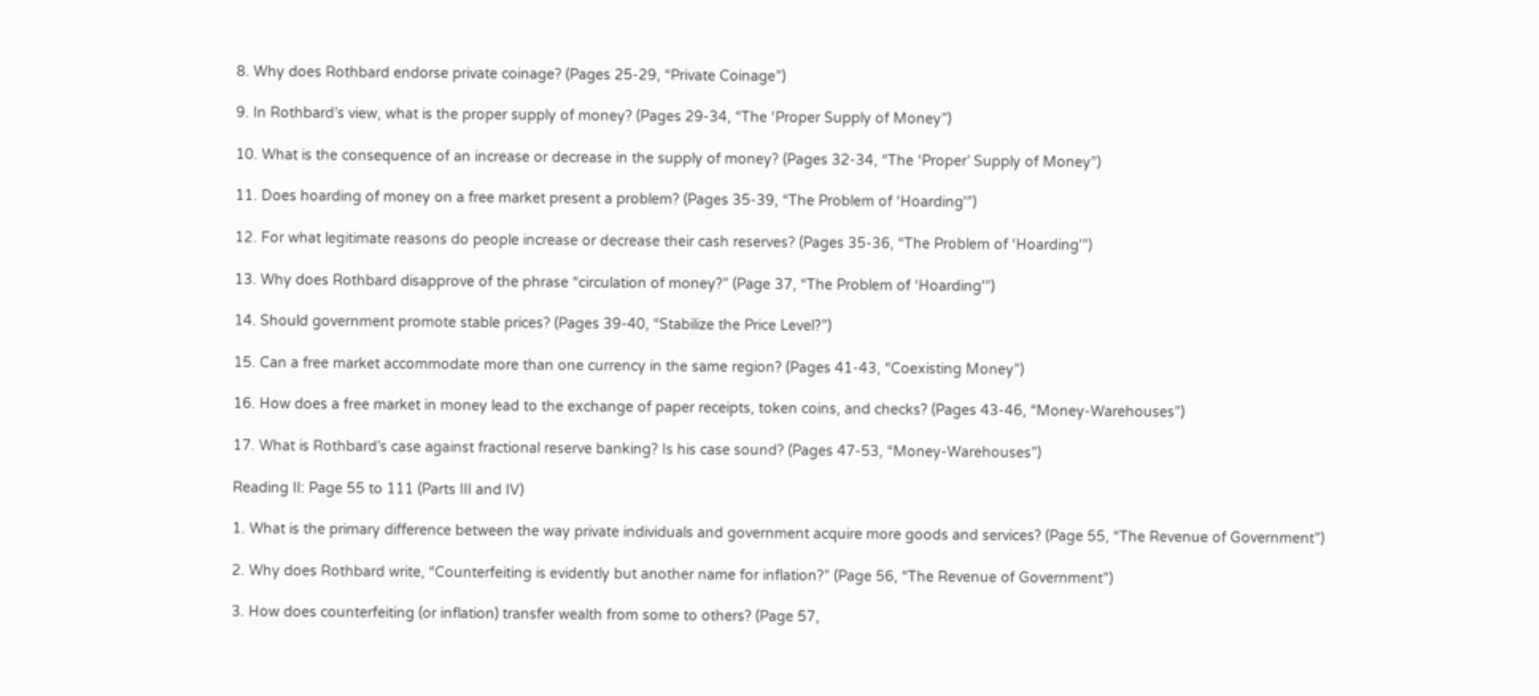8. Why does Rothbard endorse private coinage? (Pages 25-29, “Private Coinage”)

9. In Rothbard’s view, what is the proper supply of money? (Pages 29-34, “The ‘Proper Supply of Money”)

10. What is the consequence of an increase or decrease in the supply of money? (Pages 32-34, “The ‘Proper’ Supply of Money”)

11. Does hoarding of money on a free market present a problem? (Pages 35-39, “The Problem of ‘Hoarding'”)

12. For what legitimate reasons do people increase or decrease their cash reserves? (Pages 35-36, “The Problem of ‘Hoarding'”)

13. Why does Rothbard disapprove of the phrase “circulation of money?” (Page 37, “The Problem of ‘Hoarding'”)

14. Should government promote stable prices? (Pages 39-40, “Stabilize the Price Level?”)

15. Can a free market accommodate more than one currency in the same region? (Pages 41-43, “Coexisting Money”)

16. How does a free market in money lead to the exchange of paper receipts, token coins, and checks? (Pages 43-46, “Money-Warehouses”)

17. What is Rothbard’s case against fractional reserve banking? Is his case sound? (Pages 47-53, “Money-Warehouses”)

Reading II: Page 55 to 111 (Parts III and IV)

1. What is the primary difference between the way private individuals and government acquire more goods and services? (Page 55, “The Revenue of Government”)

2. Why does Rothbard write, “Counterfeiting is evidently but another name for inflation?” (Page 56, “The Revenue of Government”)

3. How does counterfeiting (or inflation) transfer wealth from some to others? (Page 57,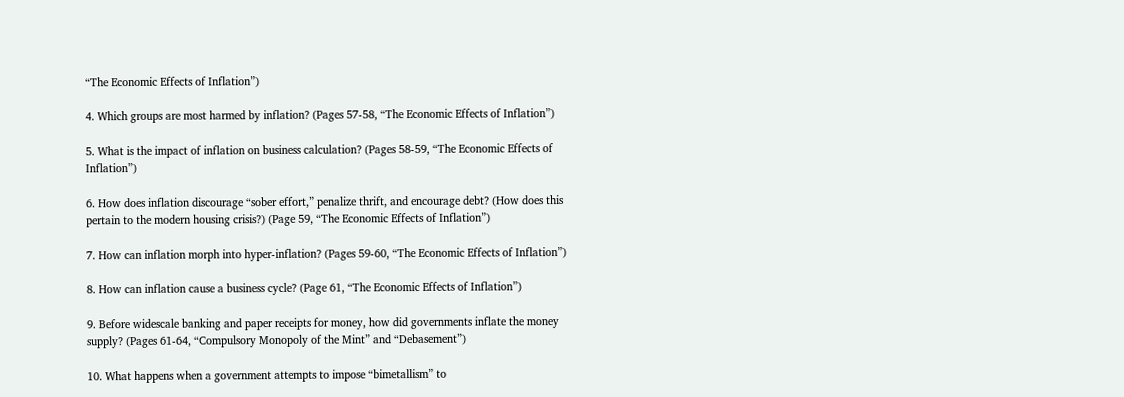“The Economic Effects of Inflation”)

4. Which groups are most harmed by inflation? (Pages 57-58, “The Economic Effects of Inflation”)

5. What is the impact of inflation on business calculation? (Pages 58-59, “The Economic Effects of Inflation”)

6. How does inflation discourage “sober effort,” penalize thrift, and encourage debt? (How does this pertain to the modern housing crisis?) (Page 59, “The Economic Effects of Inflation”)

7. How can inflation morph into hyper-inflation? (Pages 59-60, “The Economic Effects of Inflation”)

8. How can inflation cause a business cycle? (Page 61, “The Economic Effects of Inflation”)

9. Before widescale banking and paper receipts for money, how did governments inflate the money supply? (Pages 61-64, “Compulsory Monopoly of the Mint” and “Debasement”)

10. What happens when a government attempts to impose “bimetallism” to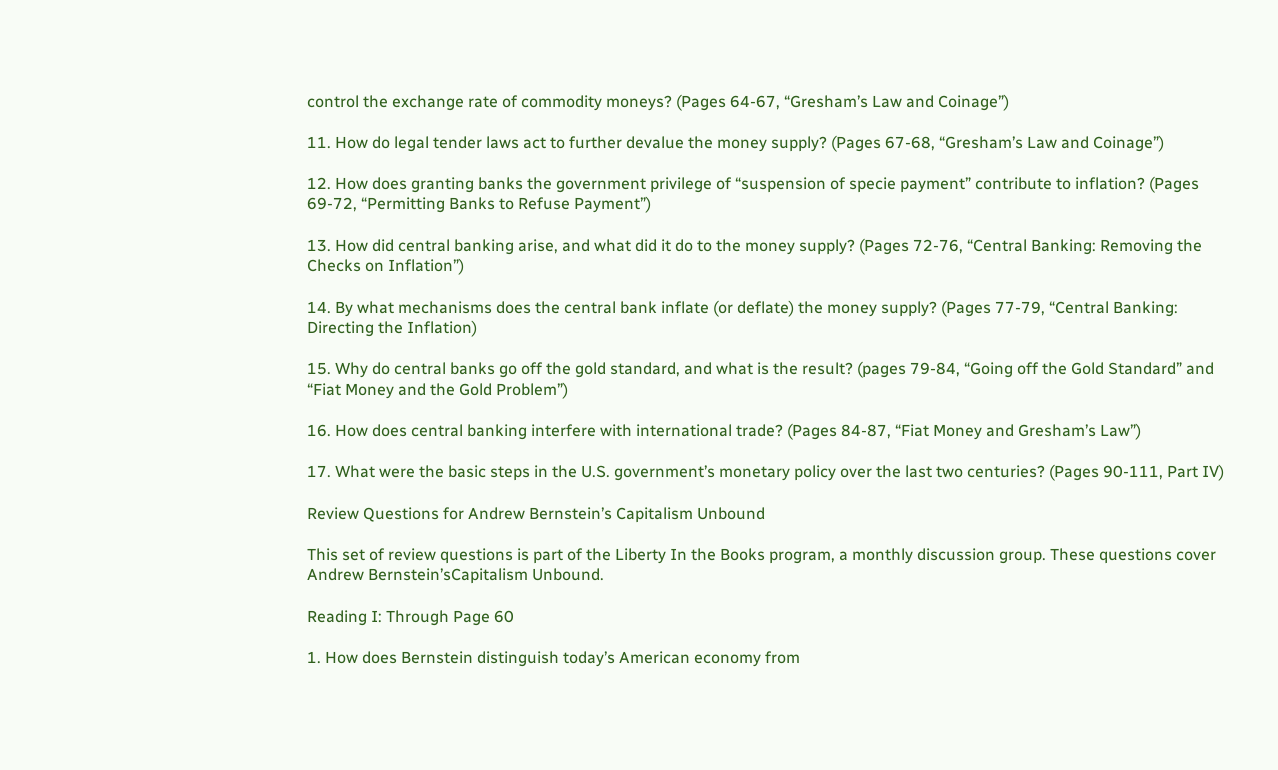control the exchange rate of commodity moneys? (Pages 64-67, “Gresham’s Law and Coinage”)

11. How do legal tender laws act to further devalue the money supply? (Pages 67-68, “Gresham’s Law and Coinage”)

12. How does granting banks the government privilege of “suspension of specie payment” contribute to inflation? (Pages 69-72, “Permitting Banks to Refuse Payment”)

13. How did central banking arise, and what did it do to the money supply? (Pages 72-76, “Central Banking: Removing the Checks on Inflation”)

14. By what mechanisms does the central bank inflate (or deflate) the money supply? (Pages 77-79, “Central Banking: Directing the Inflation)

15. Why do central banks go off the gold standard, and what is the result? (pages 79-84, “Going off the Gold Standard” and “Fiat Money and the Gold Problem”)

16. How does central banking interfere with international trade? (Pages 84-87, “Fiat Money and Gresham’s Law”)

17. What were the basic steps in the U.S. government’s monetary policy over the last two centuries? (Pages 90-111, Part IV)

Review Questions for Andrew Bernstein’s Capitalism Unbound

This set of review questions is part of the Liberty In the Books program, a monthly discussion group. These questions cover Andrew Bernstein’sCapitalism Unbound.

Reading I: Through Page 60

1. How does Bernstein distinguish today’s American economy from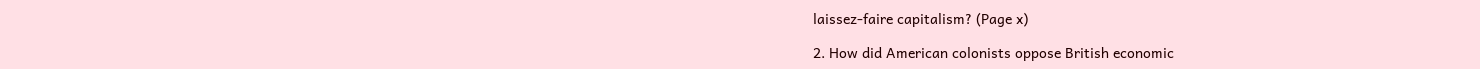laissez-faire capitalism? (Page x)

2. How did American colonists oppose British economic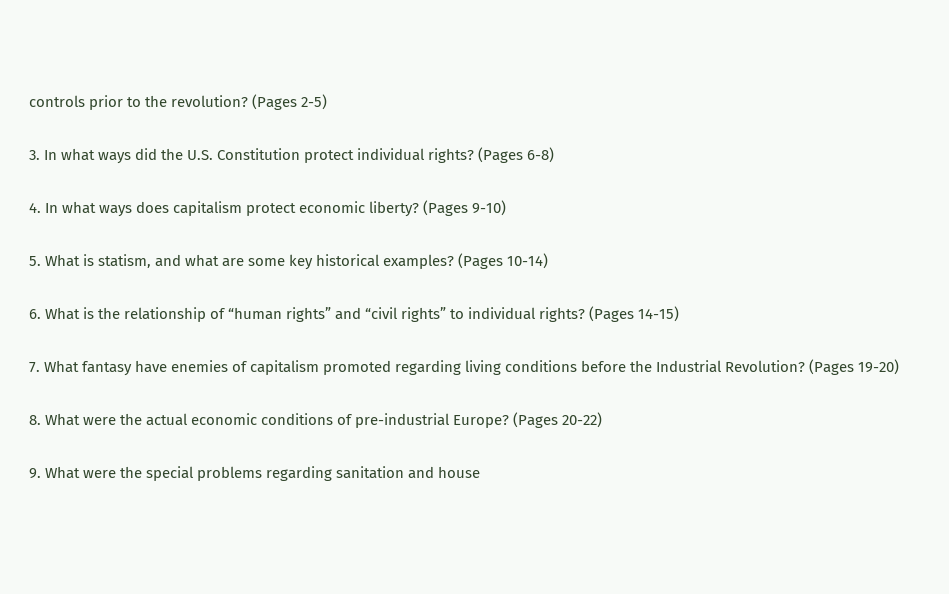controls prior to the revolution? (Pages 2-5)

3. In what ways did the U.S. Constitution protect individual rights? (Pages 6-8)

4. In what ways does capitalism protect economic liberty? (Pages 9-10)

5. What is statism, and what are some key historical examples? (Pages 10-14)

6. What is the relationship of “human rights” and “civil rights” to individual rights? (Pages 14-15)

7. What fantasy have enemies of capitalism promoted regarding living conditions before the Industrial Revolution? (Pages 19-20)

8. What were the actual economic conditions of pre-industrial Europe? (Pages 20-22)

9. What were the special problems regarding sanitation and house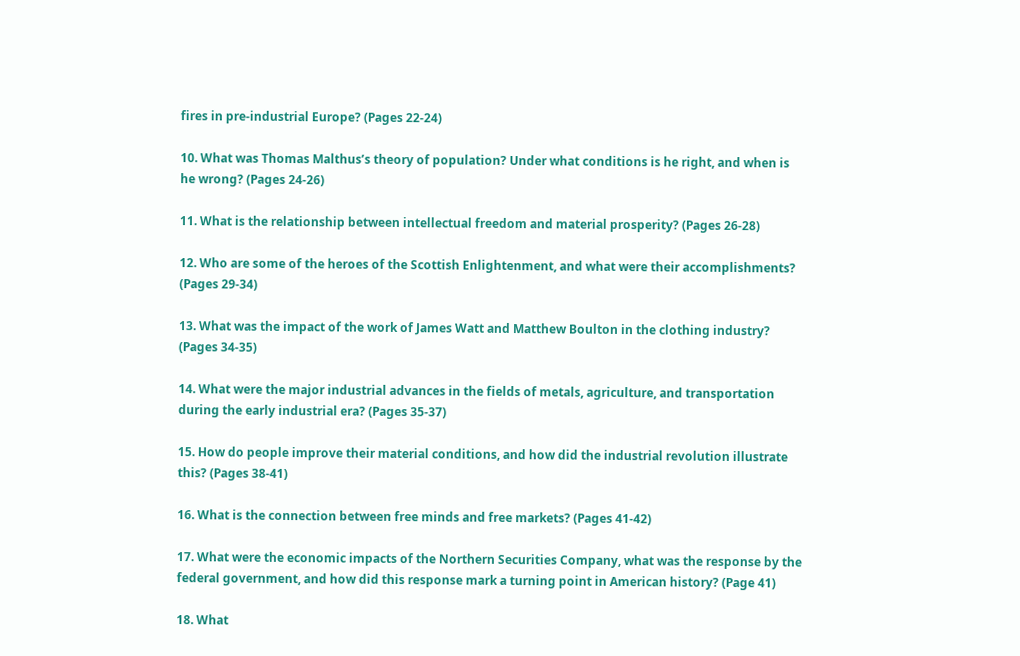fires in pre-industrial Europe? (Pages 22-24)

10. What was Thomas Malthus’s theory of population? Under what conditions is he right, and when is he wrong? (Pages 24-26)

11. What is the relationship between intellectual freedom and material prosperity? (Pages 26-28)

12. Who are some of the heroes of the Scottish Enlightenment, and what were their accomplishments? (Pages 29-34)

13. What was the impact of the work of James Watt and Matthew Boulton in the clothing industry? (Pages 34-35)

14. What were the major industrial advances in the fields of metals, agriculture, and transportation during the early industrial era? (Pages 35-37)

15. How do people improve their material conditions, and how did the industrial revolution illustrate this? (Pages 38-41)

16. What is the connection between free minds and free markets? (Pages 41-42)

17. What were the economic impacts of the Northern Securities Company, what was the response by the federal government, and how did this response mark a turning point in American history? (Page 41)

18. What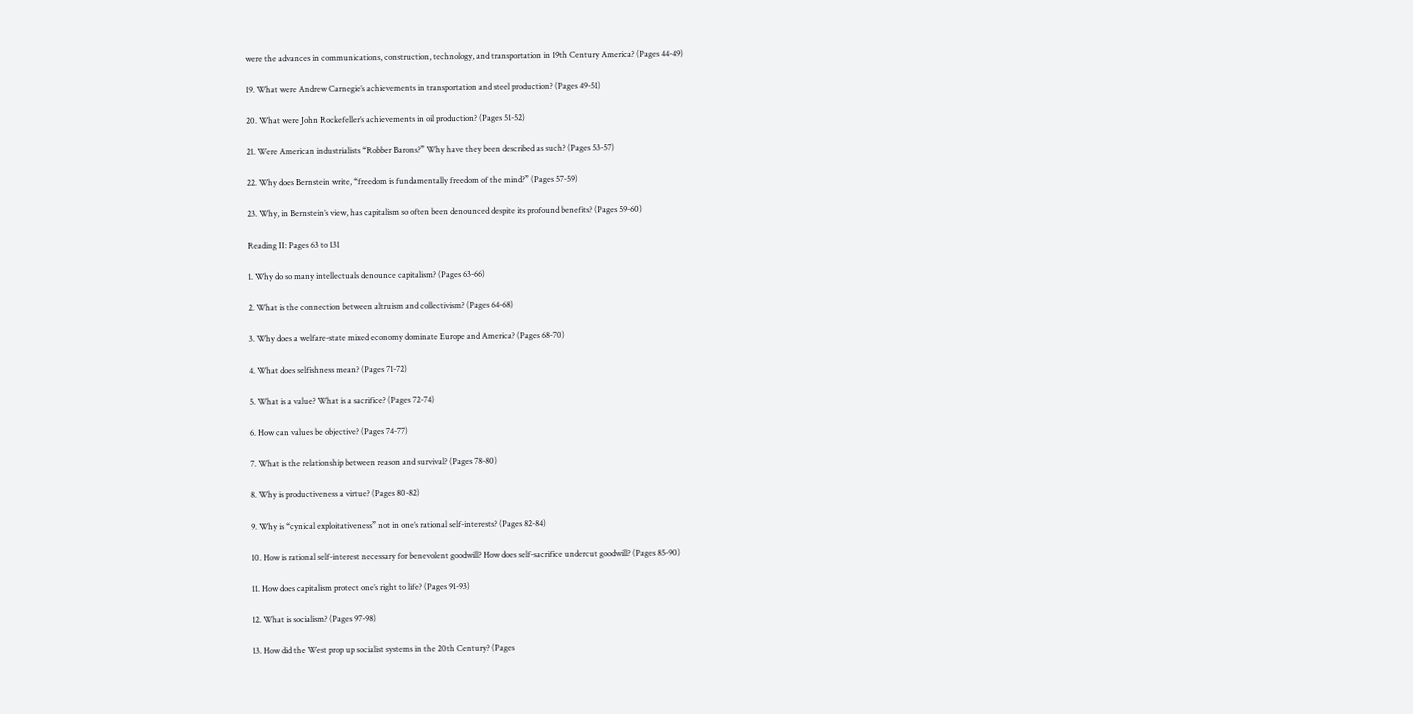were the advances in communications, construction, technology, and transportation in 19th Century America? (Pages 44-49)

19. What were Andrew Carnegie’s achievements in transportation and steel production? (Pages 49-51)

20. What were John Rockefeller’s achievements in oil production? (Pages 51-52)

21. Were American industrialists “Robber Barons?” Why have they been described as such? (Pages 53-57)

22. Why does Bernstein write, “freedom is fundamentally freedom of the mind?” (Pages 57-59)

23. Why, in Bernstein’s view, has capitalism so often been denounced despite its profound benefits? (Pages 59-60)

Reading II: Pages 63 to 131

1. Why do so many intellectuals denounce capitalism? (Pages 63-66)

2. What is the connection between altruism and collectivism? (Pages 64-68)

3. Why does a welfare-state mixed economy dominate Europe and America? (Pages 68-70)

4. What does selfishness mean? (Pages 71-72)

5. What is a value? What is a sacrifice? (Pages 72-74)

6. How can values be objective? (Pages 74-77)

7. What is the relationship between reason and survival? (Pages 78-80)

8. Why is productiveness a virtue? (Pages 80-82)

9. Why is “cynical exploitativeness” not in one’s rational self-interests? (Pages 82-84)

10. How is rational self-interest necessary for benevolent goodwill? How does self-sacrifice undercut goodwill? (Pages 85-90)

11. How does capitalism protect one’s right to life? (Pages 91-93)

12. What is socialism? (Pages 97-98)

13. How did the West prop up socialist systems in the 20th Century? (Pages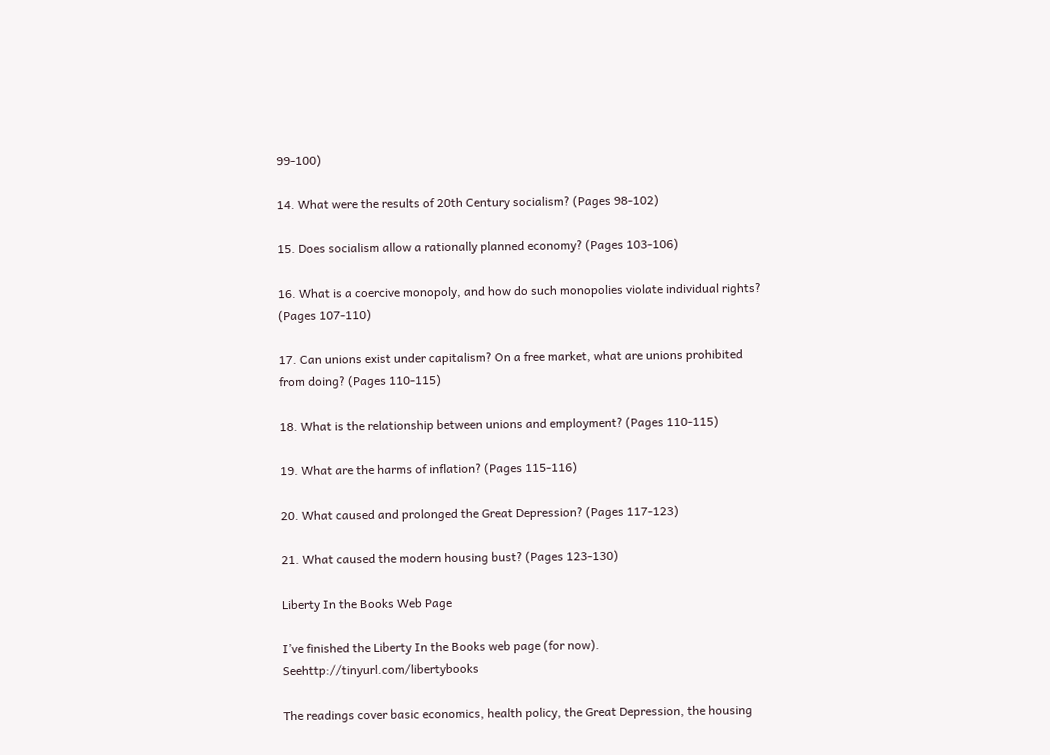99-100)

14. What were the results of 20th Century socialism? (Pages 98-102)

15. Does socialism allow a rationally planned economy? (Pages 103-106)

16. What is a coercive monopoly, and how do such monopolies violate individual rights? (Pages 107-110)

17. Can unions exist under capitalism? On a free market, what are unions prohibited from doing? (Pages 110-115)

18. What is the relationship between unions and employment? (Pages 110-115)

19. What are the harms of inflation? (Pages 115-116)

20. What caused and prolonged the Great Depression? (Pages 117-123)

21. What caused the modern housing bust? (Pages 123-130)

Liberty In the Books Web Page

I’ve finished the Liberty In the Books web page (for now). Seehttp://tinyurl.com/libertybooks

The readings cover basic economics, health policy, the Great Depression, the housing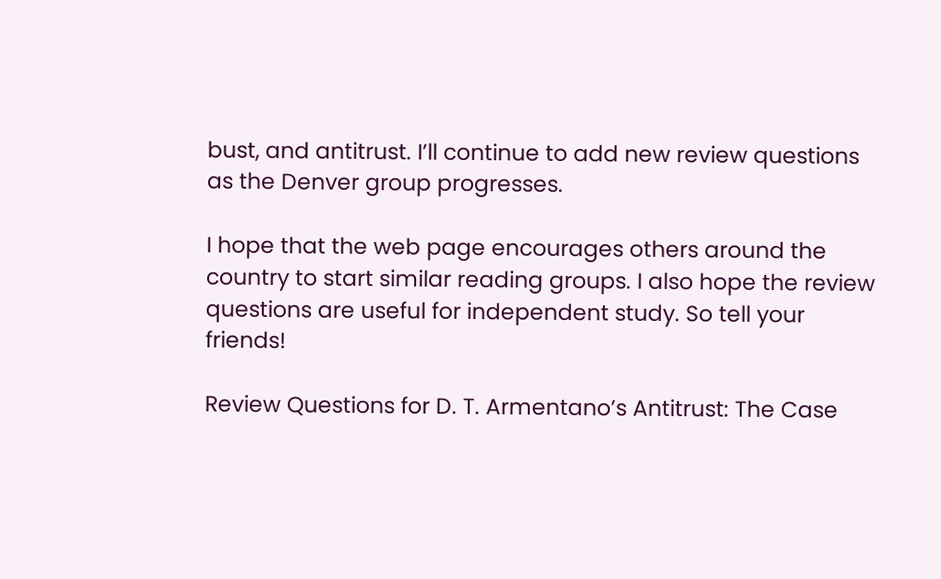bust, and antitrust. I’ll continue to add new review questions as the Denver group progresses.

I hope that the web page encourages others around the country to start similar reading groups. I also hope the review questions are useful for independent study. So tell your friends!

Review Questions for D. T. Armentano’s Antitrust: The Case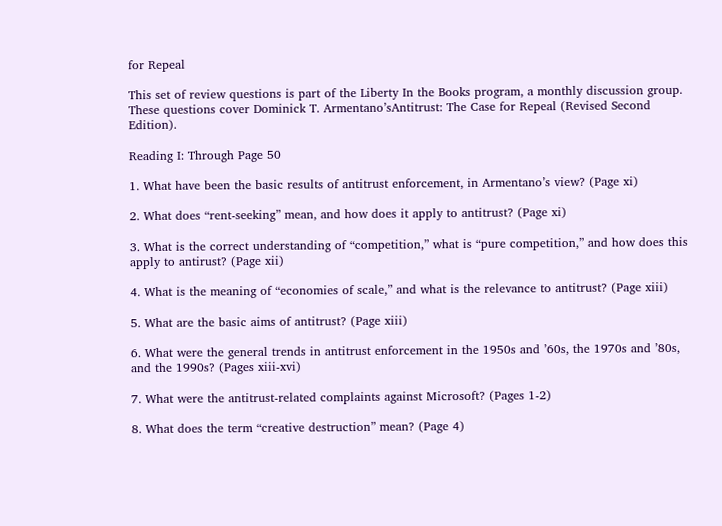for Repeal

This set of review questions is part of the Liberty In the Books program, a monthly discussion group. These questions cover Dominick T. Armentano’sAntitrust: The Case for Repeal (Revised Second Edition).

Reading I: Through Page 50

1. What have been the basic results of antitrust enforcement, in Armentano’s view? (Page xi)

2. What does “rent-seeking” mean, and how does it apply to antitrust? (Page xi)

3. What is the correct understanding of “competition,” what is “pure competition,” and how does this apply to antirust? (Page xii)

4. What is the meaning of “economies of scale,” and what is the relevance to antitrust? (Page xiii)

5. What are the basic aims of antitrust? (Page xiii)

6. What were the general trends in antitrust enforcement in the 1950s and ’60s, the 1970s and ’80s, and the 1990s? (Pages xiii-xvi)

7. What were the antitrust-related complaints against Microsoft? (Pages 1-2)

8. What does the term “creative destruction” mean? (Page 4)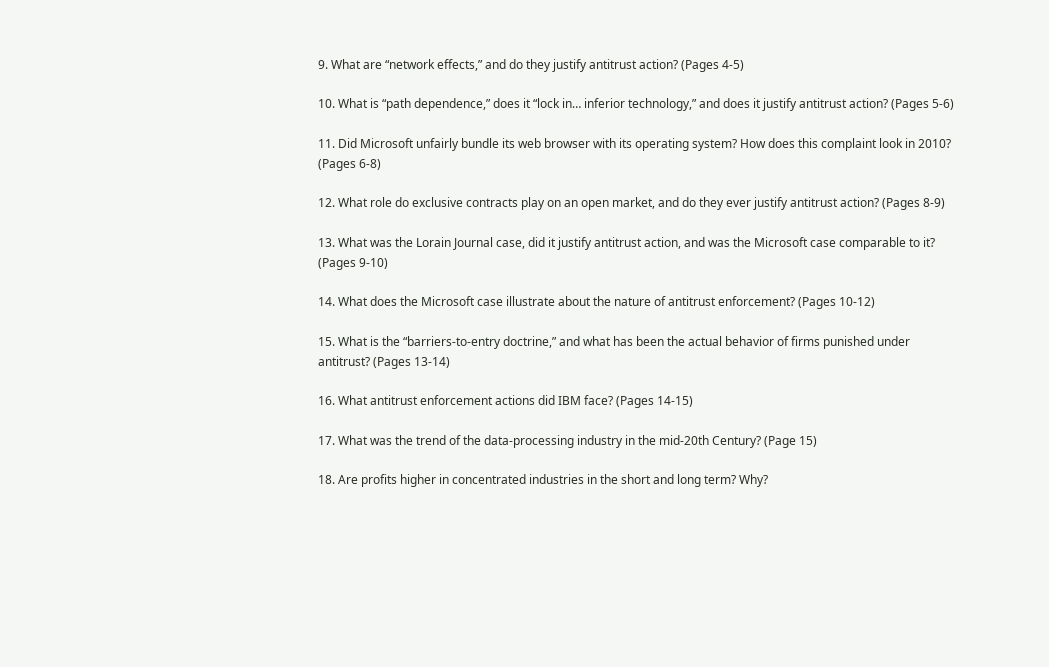9. What are “network effects,” and do they justify antitrust action? (Pages 4-5)

10. What is “path dependence,” does it “lock in… inferior technology,” and does it justify antitrust action? (Pages 5-6)

11. Did Microsoft unfairly bundle its web browser with its operating system? How does this complaint look in 2010? (Pages 6-8)

12. What role do exclusive contracts play on an open market, and do they ever justify antitrust action? (Pages 8-9)

13. What was the Lorain Journal case, did it justify antitrust action, and was the Microsoft case comparable to it? (Pages 9-10)

14. What does the Microsoft case illustrate about the nature of antitrust enforcement? (Pages 10-12)

15. What is the “barriers-to-entry doctrine,” and what has been the actual behavior of firms punished under antitrust? (Pages 13-14)

16. What antitrust enforcement actions did IBM face? (Pages 14-15)

17. What was the trend of the data-processing industry in the mid-20th Century? (Page 15)

18. Are profits higher in concentrated industries in the short and long term? Why?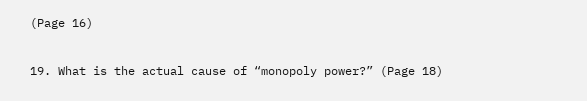(Page 16)

19. What is the actual cause of “monopoly power?” (Page 18)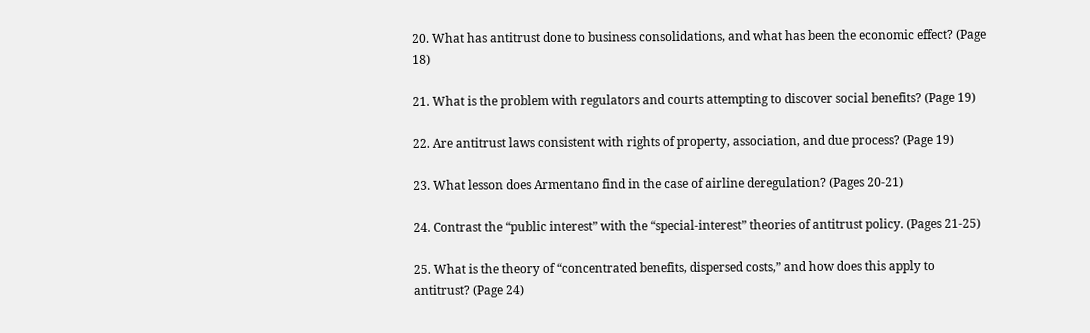20. What has antitrust done to business consolidations, and what has been the economic effect? (Page 18)

21. What is the problem with regulators and courts attempting to discover social benefits? (Page 19)

22. Are antitrust laws consistent with rights of property, association, and due process? (Page 19)

23. What lesson does Armentano find in the case of airline deregulation? (Pages 20-21)

24. Contrast the “public interest” with the “special-interest” theories of antitrust policy. (Pages 21-25)

25. What is the theory of “concentrated benefits, dispersed costs,” and how does this apply to antitrust? (Page 24)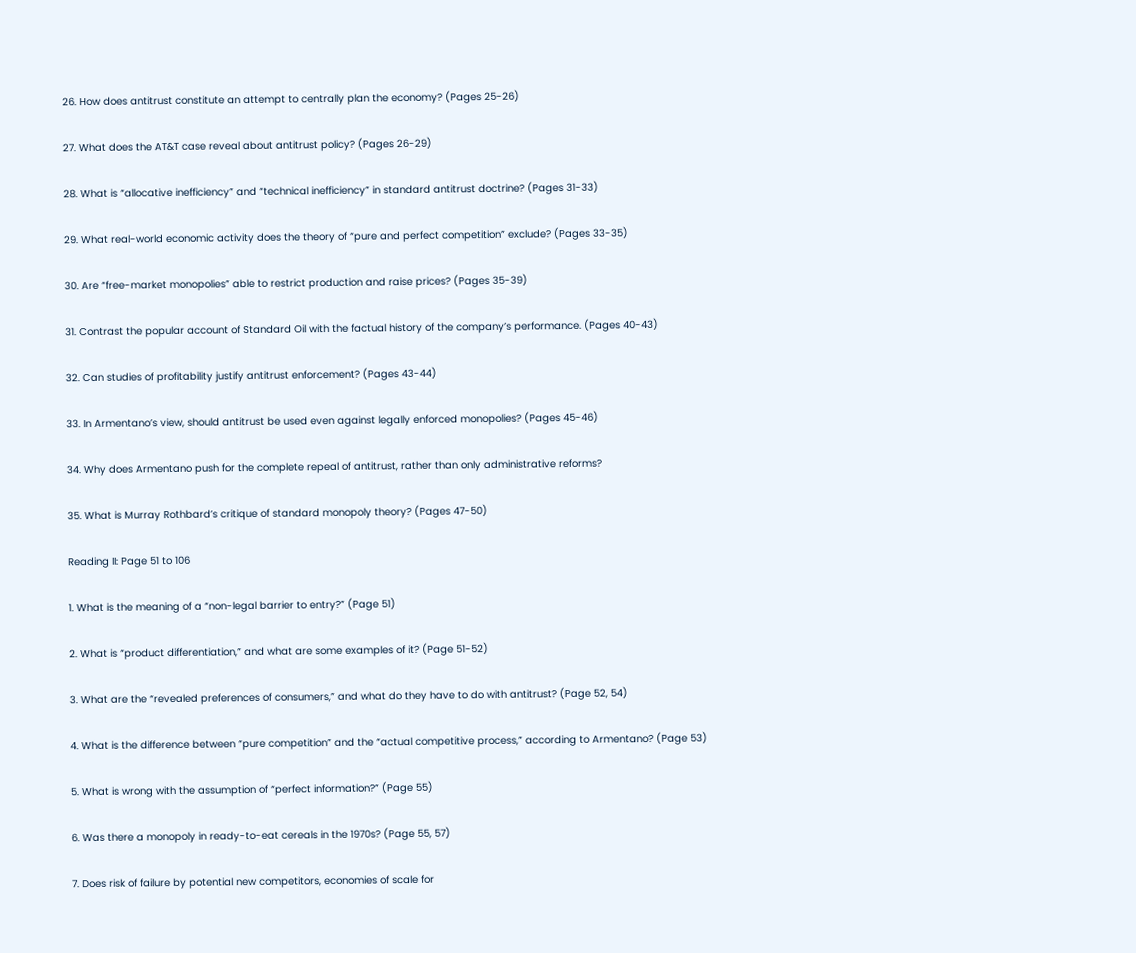26. How does antitrust constitute an attempt to centrally plan the economy? (Pages 25-26)

27. What does the AT&T case reveal about antitrust policy? (Pages 26-29)

28. What is “allocative inefficiency” and “technical inefficiency” in standard antitrust doctrine? (Pages 31-33)

29. What real-world economic activity does the theory of “pure and perfect competition” exclude? (Pages 33-35)

30. Are “free-market monopolies” able to restrict production and raise prices? (Pages 35-39)

31. Contrast the popular account of Standard Oil with the factual history of the company’s performance. (Pages 40-43)

32. Can studies of profitability justify antitrust enforcement? (Pages 43-44)

33. In Armentano’s view, should antitrust be used even against legally enforced monopolies? (Pages 45-46)

34. Why does Armentano push for the complete repeal of antitrust, rather than only administrative reforms?

35. What is Murray Rothbard’s critique of standard monopoly theory? (Pages 47-50)

Reading II: Page 51 to 106

1. What is the meaning of a “non-legal barrier to entry?” (Page 51)

2. What is “product differentiation,” and what are some examples of it? (Page 51-52)

3. What are the “revealed preferences of consumers,” and what do they have to do with antitrust? (Page 52, 54)

4. What is the difference between “pure competition” and the “actual competitive process,” according to Armentano? (Page 53)

5. What is wrong with the assumption of “perfect information?” (Page 55)

6. Was there a monopoly in ready-to-eat cereals in the 1970s? (Page 55, 57)

7. Does risk of failure by potential new competitors, economies of scale for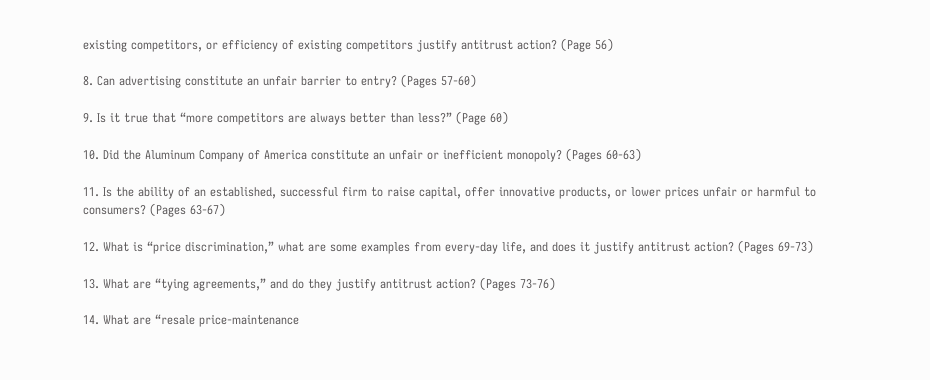existing competitors, or efficiency of existing competitors justify antitrust action? (Page 56)

8. Can advertising constitute an unfair barrier to entry? (Pages 57-60)

9. Is it true that “more competitors are always better than less?” (Page 60)

10. Did the Aluminum Company of America constitute an unfair or inefficient monopoly? (Pages 60-63)

11. Is the ability of an established, successful firm to raise capital, offer innovative products, or lower prices unfair or harmful to consumers? (Pages 63-67)

12. What is “price discrimination,” what are some examples from every-day life, and does it justify antitrust action? (Pages 69-73)

13. What are “tying agreements,” and do they justify antitrust action? (Pages 73-76)

14. What are “resale price-maintenance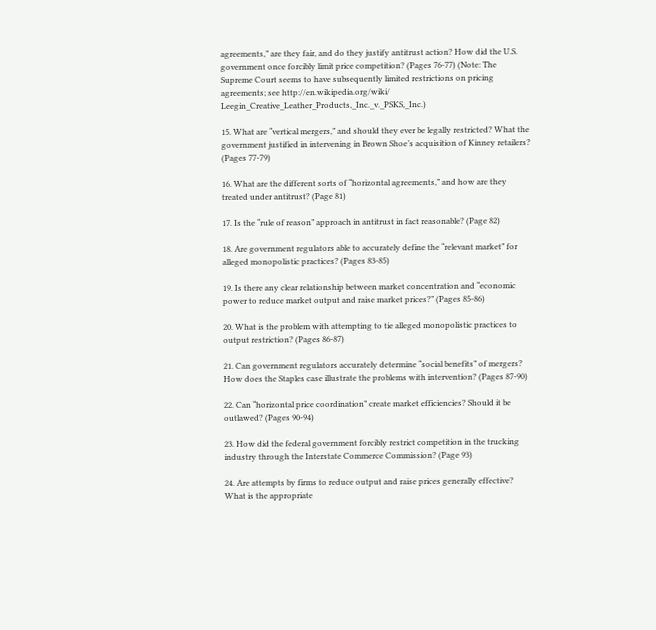agreements,” are they fair, and do they justify antitrust action? How did the U.S. government once forcibly limit price competition? (Pages 76-77) (Note: The Supreme Court seems to have subsequently limited restrictions on pricing agreements; see http://en.wikipedia.org/wiki/ Leegin_Creative_Leather_Products,_Inc._v._PSKS,_Inc.)

15. What are “vertical mergers,” and should they ever be legally restricted? What the government justified in intervening in Brown Shoe’s acquisition of Kinney retailers? (Pages 77-79)

16. What are the different sorts of “horizontal agreements,” and how are they treated under antitrust? (Page 81)

17. Is the “rule of reason” approach in antitrust in fact reasonable? (Page 82)

18. Are government regulators able to accurately define the “relevant market” for alleged monopolistic practices? (Pages 83-85)

19. Is there any clear relationship between market concentration and “economic power to reduce market output and raise market prices?” (Pages 85-86)

20. What is the problem with attempting to tie alleged monopolistic practices to output restriction? (Pages 86-87)

21. Can government regulators accurately determine “social benefits” of mergers? How does the Staples case illustrate the problems with intervention? (Pages 87-90)

22. Can “horizontal price coordination” create market efficiencies? Should it be outlawed? (Pages 90-94)

23. How did the federal government forcibly restrict competition in the trucking industry through the Interstate Commerce Commission? (Page 93)

24. Are attempts by firms to reduce output and raise prices generally effective? What is the appropriate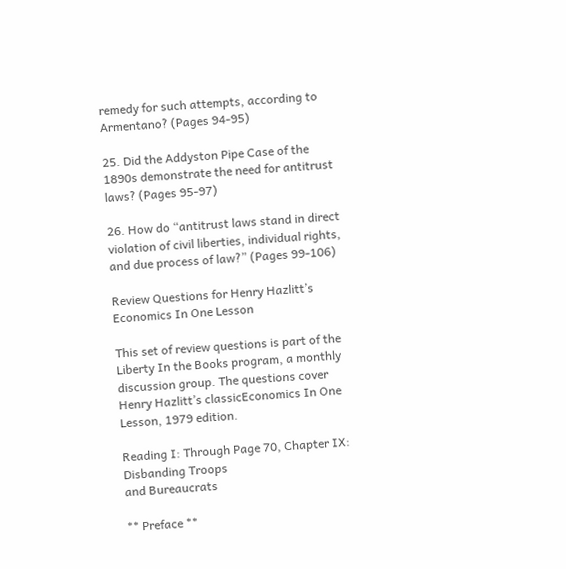remedy for such attempts, according to Armentano? (Pages 94-95)

25. Did the Addyston Pipe Case of the 1890s demonstrate the need for antitrust laws? (Pages 95-97)

26. How do “antitrust laws stand in direct violation of civil liberties, individual rights, and due process of law?” (Pages 99-106)

Review Questions for Henry Hazlitt’s Economics In One Lesson

This set of review questions is part of the Liberty In the Books program, a monthly discussion group. The questions cover Henry Hazlitt’s classicEconomics In One Lesson, 1979 edition.

Reading I: Through Page 70, Chapter IX: Disbanding Troops
and Bureaucrats

** Preface **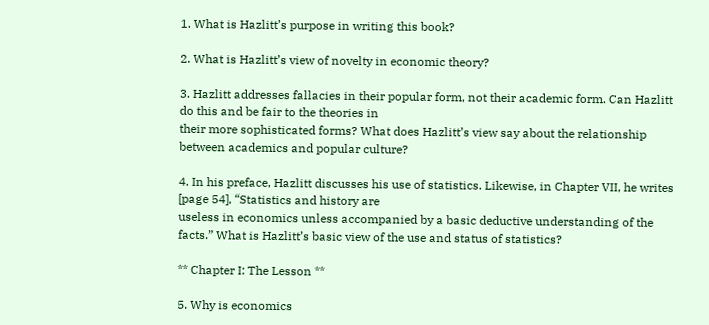1. What is Hazlitt’s purpose in writing this book?

2. What is Hazlitt’s view of novelty in economic theory?

3. Hazlitt addresses fallacies in their popular form, not their academic form. Can Hazlitt do this and be fair to the theories in
their more sophisticated forms? What does Hazlitt’s view say about the relationship between academics and popular culture?

4. In his preface, Hazlitt discusses his use of statistics. Likewise, in Chapter VII, he writes [page 54], “Statistics and history are
useless in economics unless accompanied by a basic deductive understanding of the facts.” What is Hazlitt’s basic view of the use and status of statistics?

** Chapter I: The Lesson **

5. Why is economics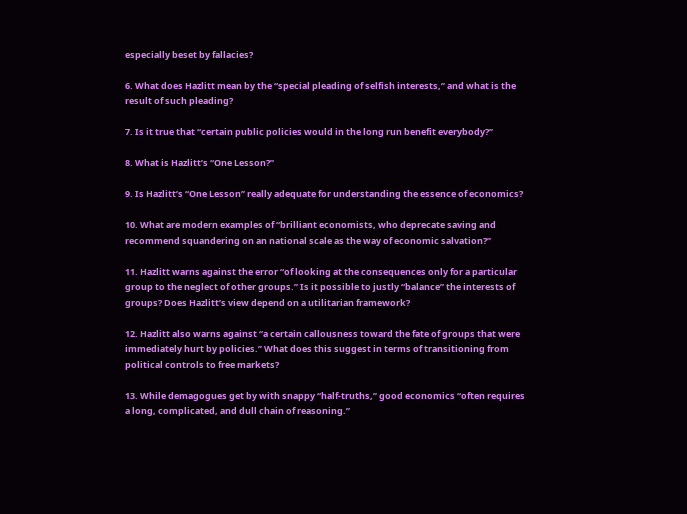especially beset by fallacies?

6. What does Hazlitt mean by the “special pleading of selfish interests,” and what is the result of such pleading?

7. Is it true that “certain public policies would in the long run benefit everybody?”

8. What is Hazlitt’s “One Lesson?”

9. Is Hazlitt’s “One Lesson” really adequate for understanding the essence of economics?

10. What are modern examples of “brilliant economists, who deprecate saving and recommend squandering on an national scale as the way of economic salvation?”

11. Hazlitt warns against the error “of looking at the consequences only for a particular group to the neglect of other groups.” Is it possible to justly “balance” the interests of groups? Does Hazlitt’s view depend on a utilitarian framework?

12. Hazlitt also warns against “a certain callousness toward the fate of groups that were immediately hurt by policies.” What does this suggest in terms of transitioning from political controls to free markets?

13. While demagogues get by with snappy “half-truths,” good economics “often requires a long, complicated, and dull chain of reasoning.”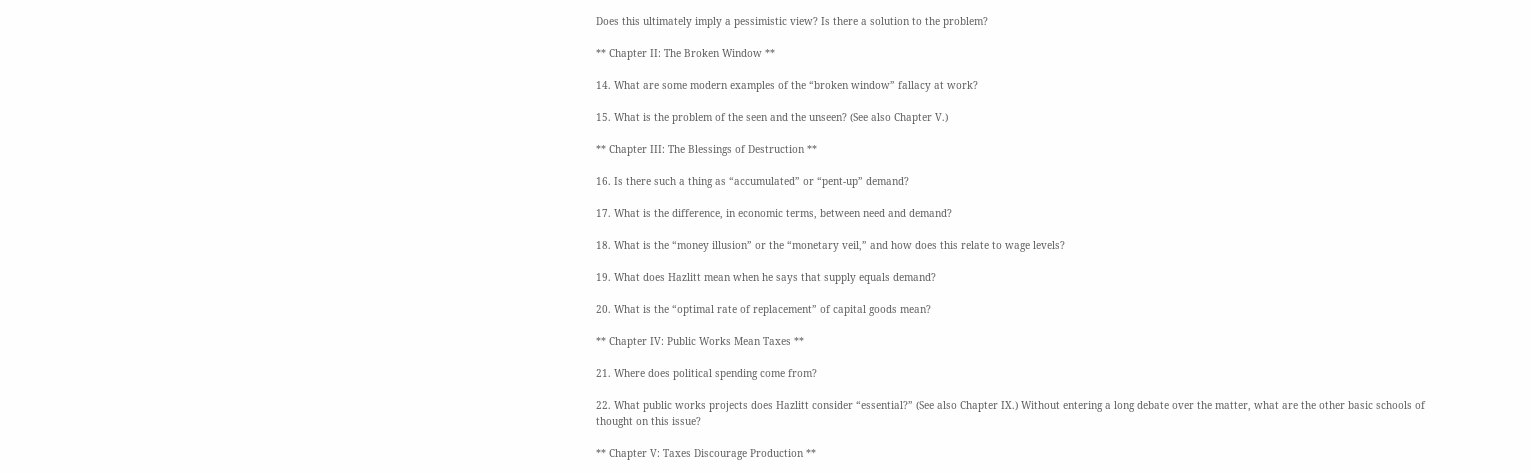Does this ultimately imply a pessimistic view? Is there a solution to the problem?

** Chapter II: The Broken Window **

14. What are some modern examples of the “broken window” fallacy at work?

15. What is the problem of the seen and the unseen? (See also Chapter V.)

** Chapter III: The Blessings of Destruction **

16. Is there such a thing as “accumulated” or “pent-up” demand?

17. What is the difference, in economic terms, between need and demand?

18. What is the “money illusion” or the “monetary veil,” and how does this relate to wage levels?

19. What does Hazlitt mean when he says that supply equals demand?

20. What is the “optimal rate of replacement” of capital goods mean?

** Chapter IV: Public Works Mean Taxes **

21. Where does political spending come from?

22. What public works projects does Hazlitt consider “essential?” (See also Chapter IX.) Without entering a long debate over the matter, what are the other basic schools of thought on this issue?

** Chapter V: Taxes Discourage Production **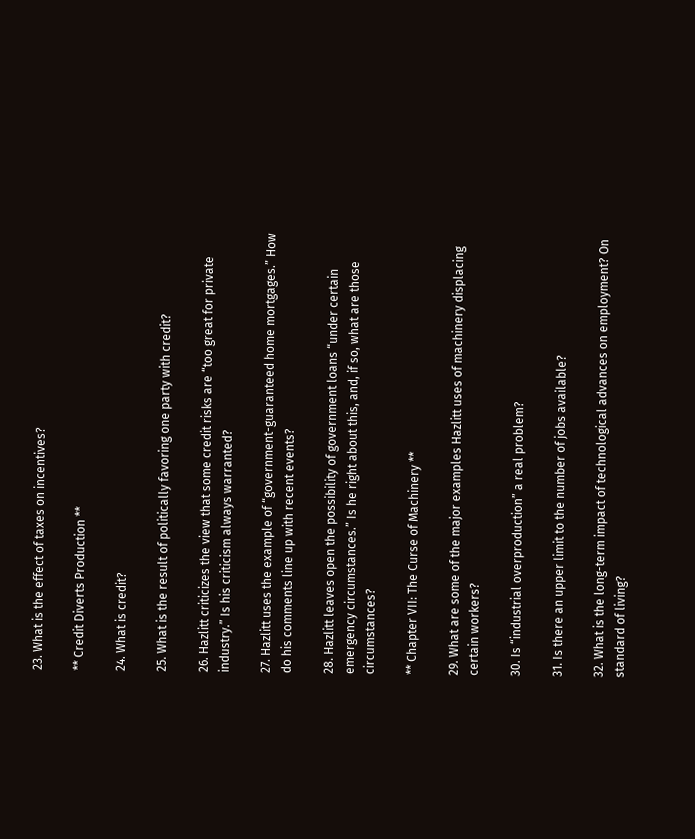23. What is the effect of taxes on incentives?

** Credit Diverts Production **

24. What is credit?

25. What is the result of politically favoring one party with credit?

26. Hazlitt criticizes the view that some credit risks are “too great for private industry.” Is his criticism always warranted?

27. Hazlitt uses the example of “government-guaranteed home mortgages.” How do his comments line up with recent events?

28. Hazlitt leaves open the possibility of government loans “under certain emergency circumstances.” Is he right about this, and, if so, what are those circumstances?

** Chapter VII: The Curse of Machinery **

29. What are some of the major examples Hazlitt uses of machinery displacing certain workers?

30. Is “industrial overproduction” a real problem?

31. Is there an upper limit to the number of jobs available?

32. What is the long-term impact of technological advances on employment? On standard of living?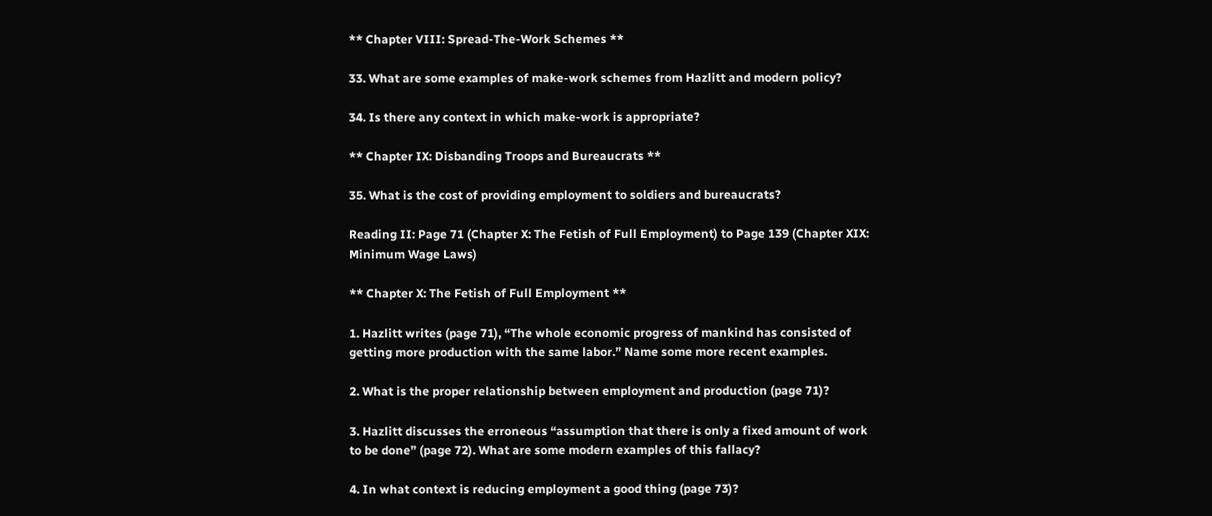** Chapter VIII: Spread-The-Work Schemes **

33. What are some examples of make-work schemes from Hazlitt and modern policy?

34. Is there any context in which make-work is appropriate?

** Chapter IX: Disbanding Troops and Bureaucrats **

35. What is the cost of providing employment to soldiers and bureaucrats?

Reading II: Page 71 (Chapter X: The Fetish of Full Employment) to Page 139 (Chapter XIX: Minimum Wage Laws)

** Chapter X: The Fetish of Full Employment **

1. Hazlitt writes (page 71), “The whole economic progress of mankind has consisted of getting more production with the same labor.” Name some more recent examples.

2. What is the proper relationship between employment and production (page 71)?

3. Hazlitt discusses the erroneous “assumption that there is only a fixed amount of work to be done” (page 72). What are some modern examples of this fallacy?

4. In what context is reducing employment a good thing (page 73)?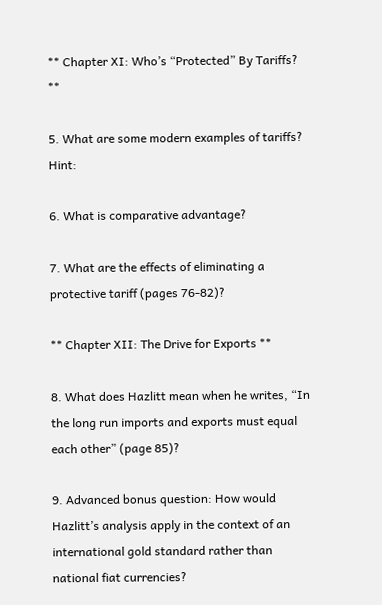** Chapter XI: Who’s “Protected” By Tariffs? **

5. What are some modern examples of tariffs? Hint:

6. What is comparative advantage?

7. What are the effects of eliminating a protective tariff (pages 76-82)?

** Chapter XII: The Drive for Exports **

8. What does Hazlitt mean when he writes, “In the long run imports and exports must equal each other” (page 85)?

9. Advanced bonus question: How would Hazlitt’s analysis apply in the context of an international gold standard rather than national fiat currencies?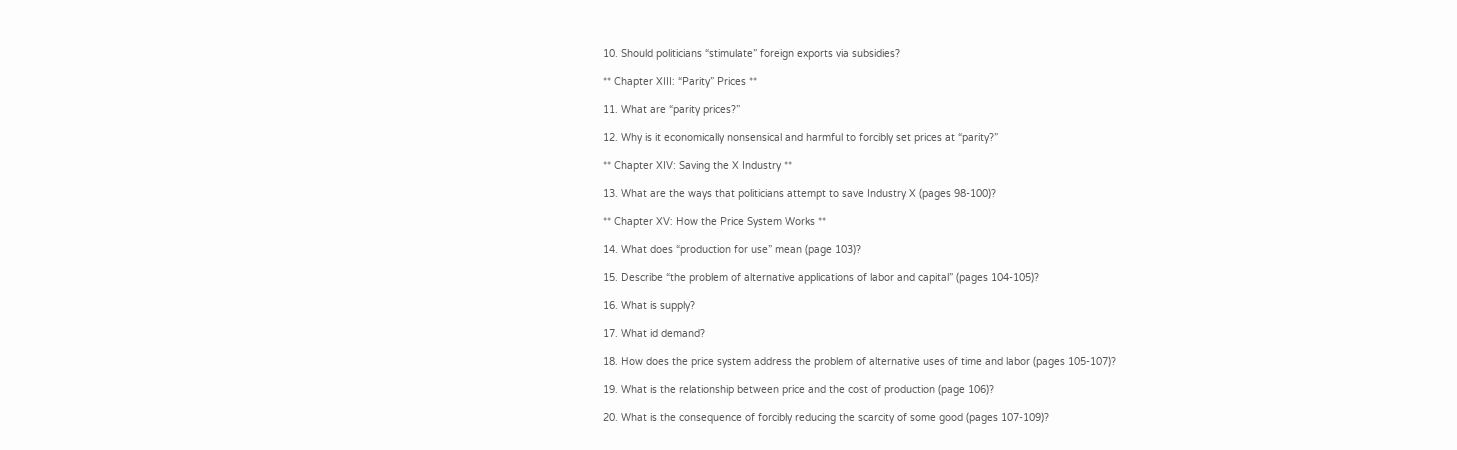10. Should politicians “stimulate” foreign exports via subsidies?

** Chapter XIII: “Parity” Prices **

11. What are “parity prices?”

12. Why is it economically nonsensical and harmful to forcibly set prices at “parity?”

** Chapter XIV: Saving the X Industry **

13. What are the ways that politicians attempt to save Industry X (pages 98-100)?

** Chapter XV: How the Price System Works **

14. What does “production for use” mean (page 103)?

15. Describe “the problem of alternative applications of labor and capital” (pages 104-105)?

16. What is supply?

17. What id demand?

18. How does the price system address the problem of alternative uses of time and labor (pages 105-107)?

19. What is the relationship between price and the cost of production (page 106)?

20. What is the consequence of forcibly reducing the scarcity of some good (pages 107-109)?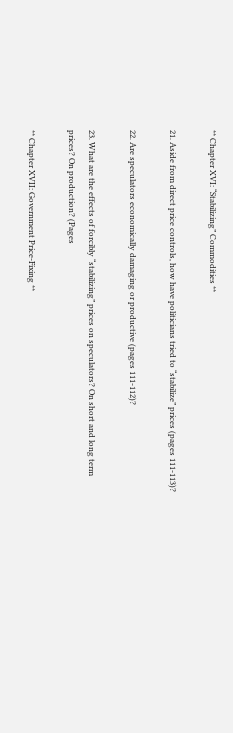** Chapter XVI: “Stabilizing” Commodities **

21. Aside from direct price controls, how have politicians tried to “stabilize” prices (pages 111-113)?

22. Are speculators economically damaging or productive (pages 111-112)?

23. What are the effects of forcibly “stabilizing” prices on speculators? On short and long term prices? On production? (Pages

** Chapter XVII: Government Price-Fixing **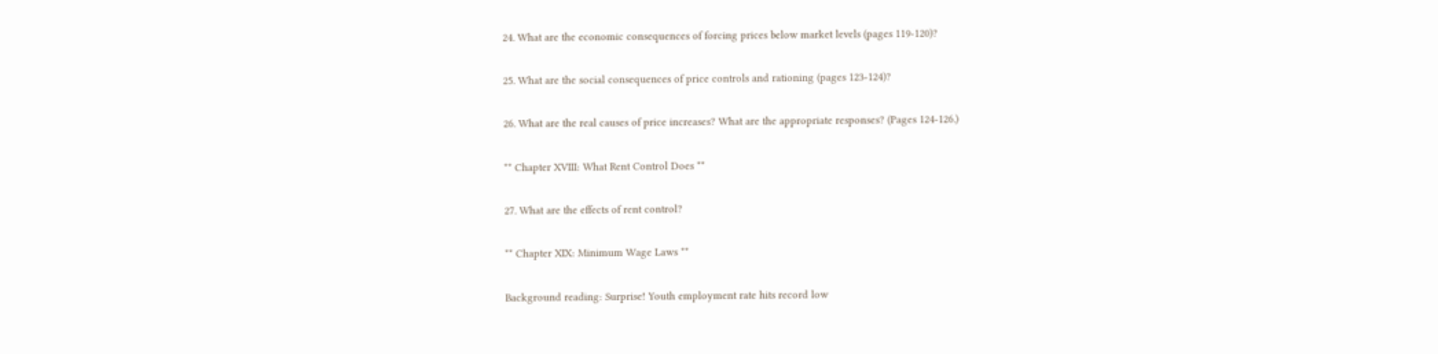24. What are the economic consequences of forcing prices below market levels (pages 119-120)?

25. What are the social consequences of price controls and rationing (pages 123-124)?

26. What are the real causes of price increases? What are the appropriate responses? (Pages 124-126.)

** Chapter XVIII: What Rent Control Does **

27. What are the effects of rent control?

** Chapter XIX: Minimum Wage Laws **

Background reading: Surprise! Youth employment rate hits record low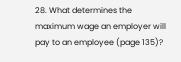28. What determines the maximum wage an employer will pay to an employee (page 135)?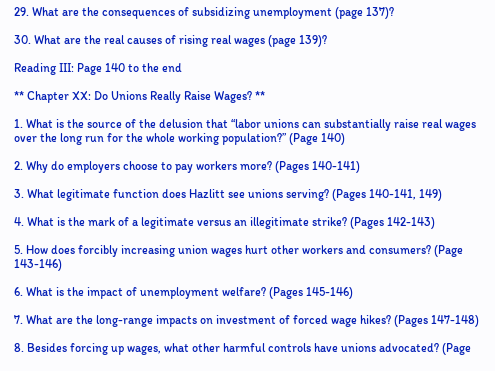29. What are the consequences of subsidizing unemployment (page 137)?

30. What are the real causes of rising real wages (page 139)?

Reading III: Page 140 to the end

** Chapter XX: Do Unions Really Raise Wages? **

1. What is the source of the delusion that “labor unions can substantially raise real wages over the long run for the whole working population?” (Page 140)

2. Why do employers choose to pay workers more? (Pages 140-141)

3. What legitimate function does Hazlitt see unions serving? (Pages 140-141, 149)

4. What is the mark of a legitimate versus an illegitimate strike? (Pages 142-143)

5. How does forcibly increasing union wages hurt other workers and consumers? (Page 143-146)

6. What is the impact of unemployment welfare? (Pages 145-146)

7. What are the long-range impacts on investment of forced wage hikes? (Pages 147-148)

8. Besides forcing up wages, what other harmful controls have unions advocated? (Page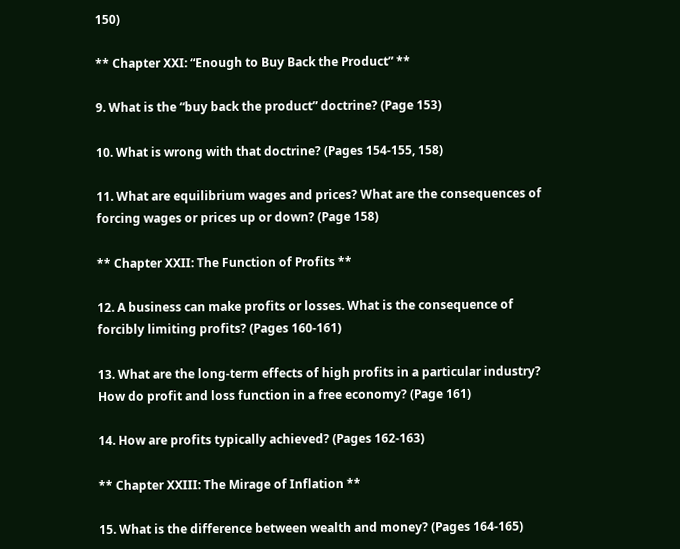150)

** Chapter XXI: “Enough to Buy Back the Product” **

9. What is the “buy back the product” doctrine? (Page 153)

10. What is wrong with that doctrine? (Pages 154-155, 158)

11. What are equilibrium wages and prices? What are the consequences of forcing wages or prices up or down? (Page 158)

** Chapter XXII: The Function of Profits **

12. A business can make profits or losses. What is the consequence of forcibly limiting profits? (Pages 160-161)

13. What are the long-term effects of high profits in a particular industry? How do profit and loss function in a free economy? (Page 161)

14. How are profits typically achieved? (Pages 162-163)

** Chapter XXIII: The Mirage of Inflation **

15. What is the difference between wealth and money? (Pages 164-165)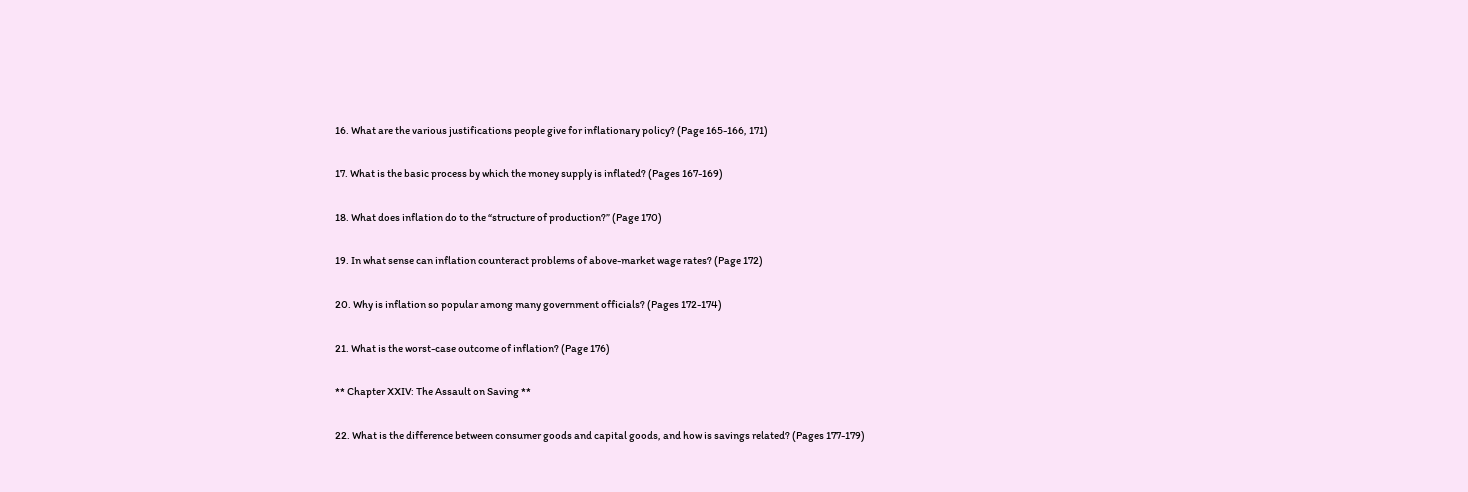16. What are the various justifications people give for inflationary policy? (Page 165-166, 171)

17. What is the basic process by which the money supply is inflated? (Pages 167-169)

18. What does inflation do to the “structure of production?” (Page 170)

19. In what sense can inflation counteract problems of above-market wage rates? (Page 172)

20. Why is inflation so popular among many government officials? (Pages 172-174)

21. What is the worst-case outcome of inflation? (Page 176)

** Chapter XXIV: The Assault on Saving **

22. What is the difference between consumer goods and capital goods, and how is savings related? (Pages 177-179)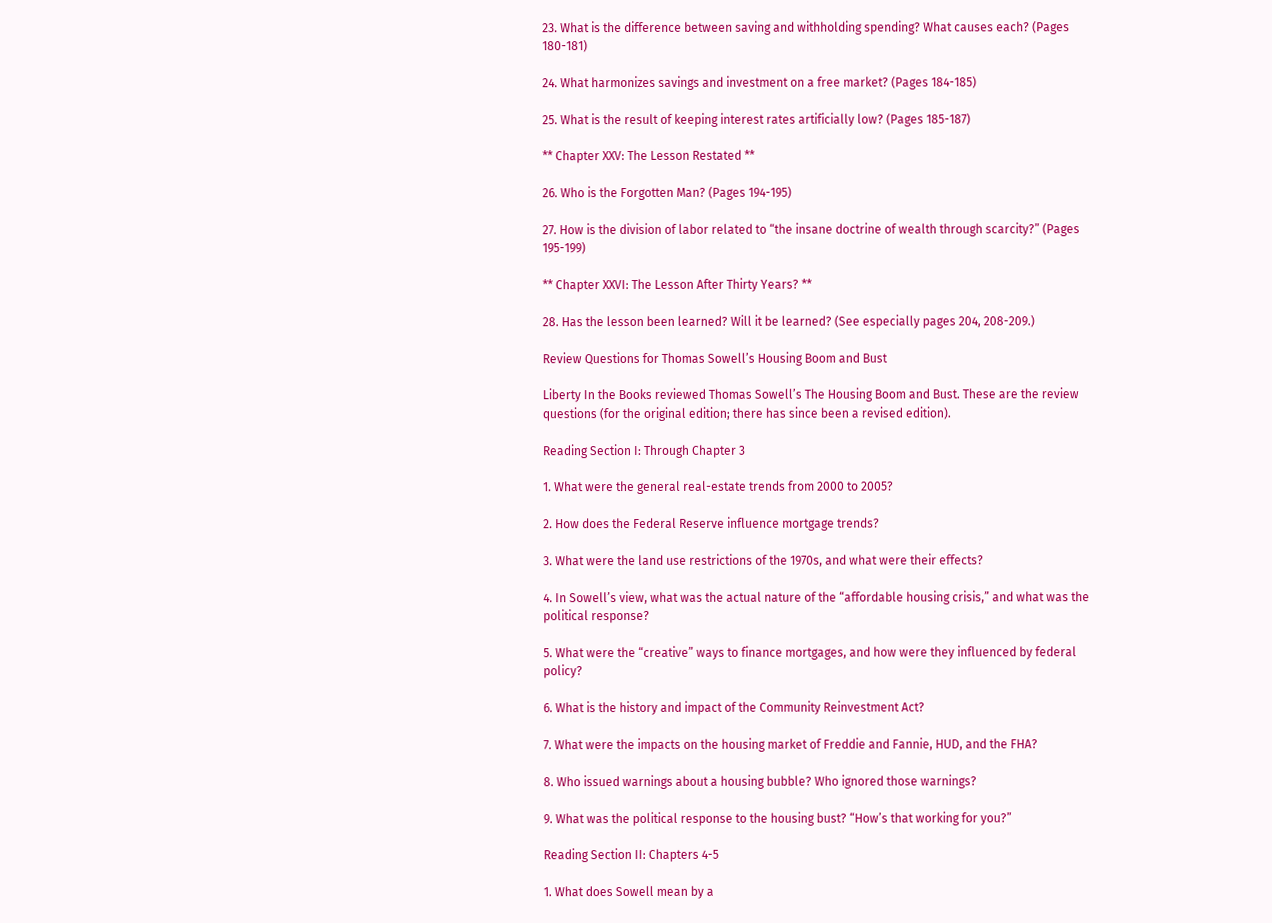23. What is the difference between saving and withholding spending? What causes each? (Pages 180-181)

24. What harmonizes savings and investment on a free market? (Pages 184-185)

25. What is the result of keeping interest rates artificially low? (Pages 185-187)

** Chapter XXV: The Lesson Restated **

26. Who is the Forgotten Man? (Pages 194-195)

27. How is the division of labor related to “the insane doctrine of wealth through scarcity?” (Pages 195-199)

** Chapter XXVI: The Lesson After Thirty Years? **

28. Has the lesson been learned? Will it be learned? (See especially pages 204, 208-209.)

Review Questions for Thomas Sowell’s Housing Boom and Bust

Liberty In the Books reviewed Thomas Sowell’s The Housing Boom and Bust. These are the review questions (for the original edition; there has since been a revised edition).

Reading Section I: Through Chapter 3

1. What were the general real-estate trends from 2000 to 2005?

2. How does the Federal Reserve influence mortgage trends?

3. What were the land use restrictions of the 1970s, and what were their effects?

4. In Sowell’s view, what was the actual nature of the “affordable housing crisis,” and what was the political response?

5. What were the “creative” ways to finance mortgages, and how were they influenced by federal policy?

6. What is the history and impact of the Community Reinvestment Act?

7. What were the impacts on the housing market of Freddie and Fannie, HUD, and the FHA?

8. Who issued warnings about a housing bubble? Who ignored those warnings?

9. What was the political response to the housing bust? “How’s that working for you?”

Reading Section II: Chapters 4-5

1. What does Sowell mean by a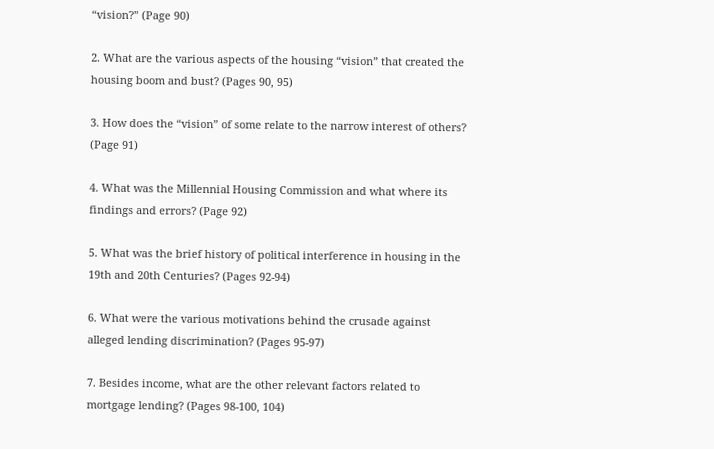“vision?” (Page 90)

2. What are the various aspects of the housing “vision” that created the housing boom and bust? (Pages 90, 95)

3. How does the “vision” of some relate to the narrow interest of others? (Page 91)

4. What was the Millennial Housing Commission and what where its findings and errors? (Page 92)

5. What was the brief history of political interference in housing in the 19th and 20th Centuries? (Pages 92-94)

6. What were the various motivations behind the crusade against alleged lending discrimination? (Pages 95-97)

7. Besides income, what are the other relevant factors related to mortgage lending? (Pages 98-100, 104)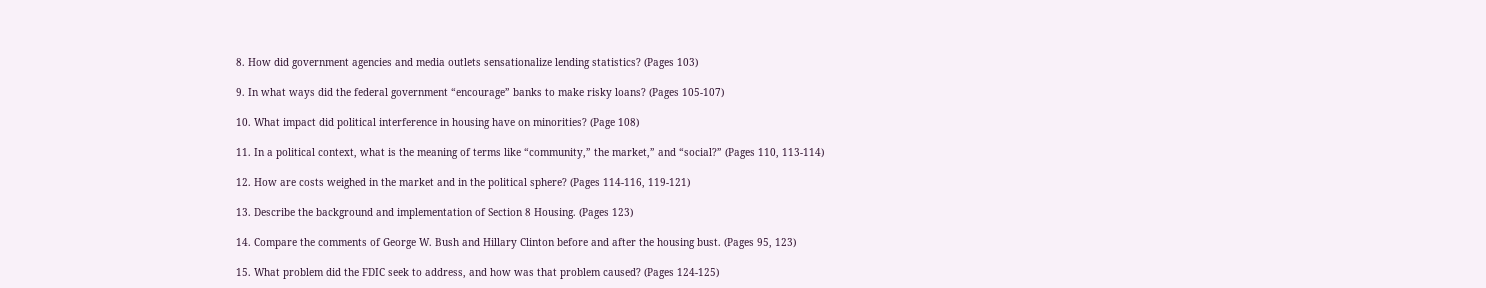8. How did government agencies and media outlets sensationalize lending statistics? (Pages 103)

9. In what ways did the federal government “encourage” banks to make risky loans? (Pages 105-107)

10. What impact did political interference in housing have on minorities? (Page 108)

11. In a political context, what is the meaning of terms like “community,” the market,” and “social?” (Pages 110, 113-114)

12. How are costs weighed in the market and in the political sphere? (Pages 114-116, 119-121)

13. Describe the background and implementation of Section 8 Housing. (Pages 123)

14. Compare the comments of George W. Bush and Hillary Clinton before and after the housing bust. (Pages 95, 123)

15. What problem did the FDIC seek to address, and how was that problem caused? (Pages 124-125)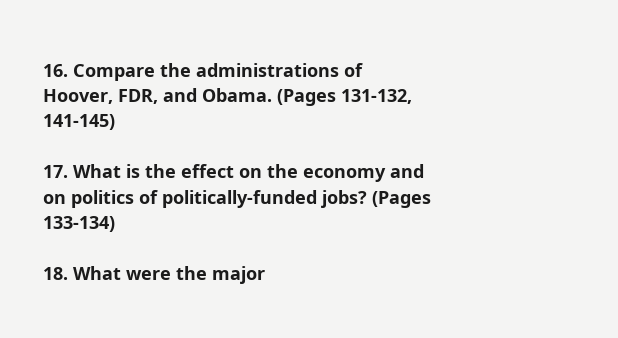16. Compare the administrations of Hoover, FDR, and Obama. (Pages 131-132, 141-145)

17. What is the effect on the economy and on politics of politically-funded jobs? (Pages 133-134)

18. What were the major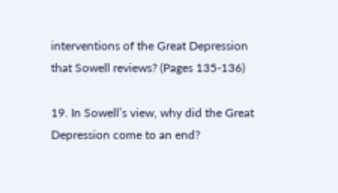interventions of the Great Depression that Sowell reviews? (Pages 135-136)

19. In Sowell’s view, why did the Great Depression come to an end?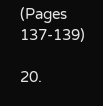(Pages 137-139)

20.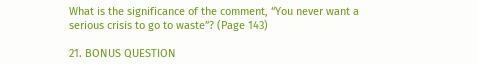What is the significance of the comment, “You never want a serious crisis to go to waste”? (Page 143)

21. BONUS QUESTION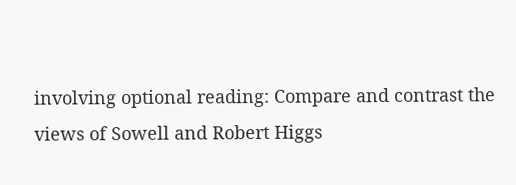involving optional reading: Compare and contrast the views of Sowell and Robert Higgs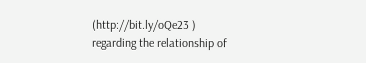(http://bit.ly/oQe23 ) regarding the relationship of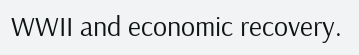WWII and economic recovery.